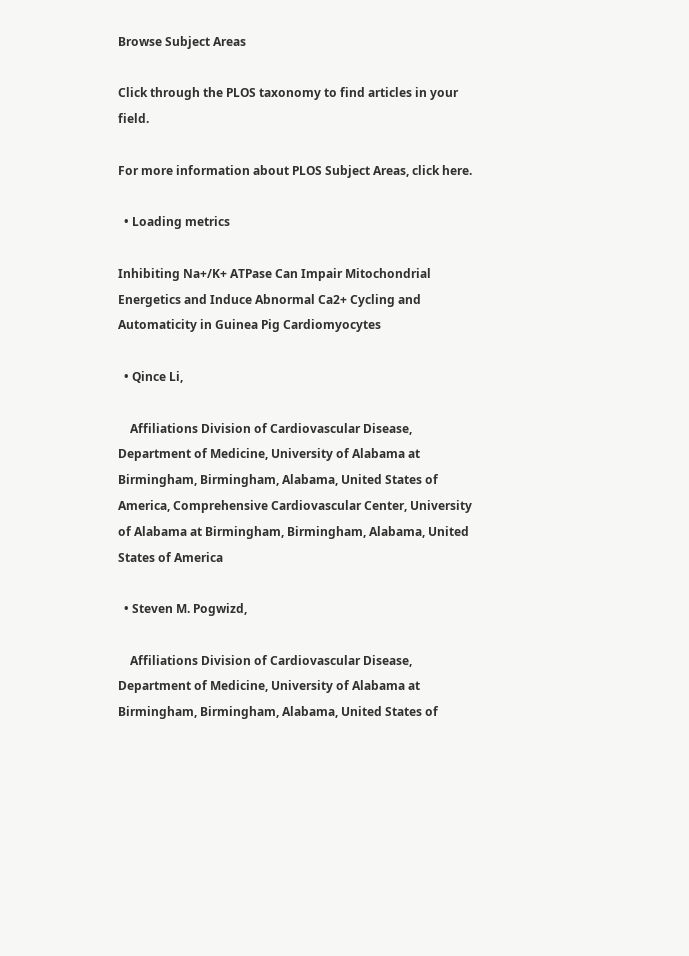Browse Subject Areas

Click through the PLOS taxonomy to find articles in your field.

For more information about PLOS Subject Areas, click here.

  • Loading metrics

Inhibiting Na+/K+ ATPase Can Impair Mitochondrial Energetics and Induce Abnormal Ca2+ Cycling and Automaticity in Guinea Pig Cardiomyocytes

  • Qince Li,

    Affiliations Division of Cardiovascular Disease, Department of Medicine, University of Alabama at Birmingham, Birmingham, Alabama, United States of America, Comprehensive Cardiovascular Center, University of Alabama at Birmingham, Birmingham, Alabama, United States of America

  • Steven M. Pogwizd,

    Affiliations Division of Cardiovascular Disease, Department of Medicine, University of Alabama at Birmingham, Birmingham, Alabama, United States of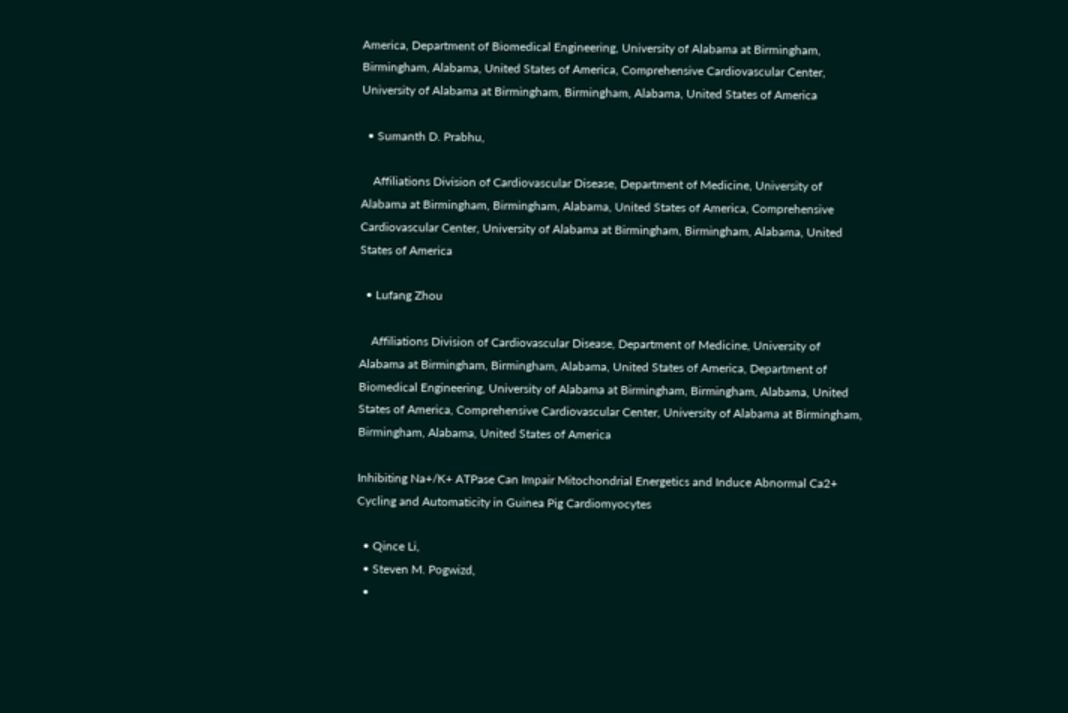America, Department of Biomedical Engineering, University of Alabama at Birmingham, Birmingham, Alabama, United States of America, Comprehensive Cardiovascular Center, University of Alabama at Birmingham, Birmingham, Alabama, United States of America

  • Sumanth D. Prabhu,

    Affiliations Division of Cardiovascular Disease, Department of Medicine, University of Alabama at Birmingham, Birmingham, Alabama, United States of America, Comprehensive Cardiovascular Center, University of Alabama at Birmingham, Birmingham, Alabama, United States of America

  • Lufang Zhou

    Affiliations Division of Cardiovascular Disease, Department of Medicine, University of Alabama at Birmingham, Birmingham, Alabama, United States of America, Department of Biomedical Engineering, University of Alabama at Birmingham, Birmingham, Alabama, United States of America, Comprehensive Cardiovascular Center, University of Alabama at Birmingham, Birmingham, Alabama, United States of America

Inhibiting Na+/K+ ATPase Can Impair Mitochondrial Energetics and Induce Abnormal Ca2+ Cycling and Automaticity in Guinea Pig Cardiomyocytes

  • Qince Li,
  • Steven M. Pogwizd,
  •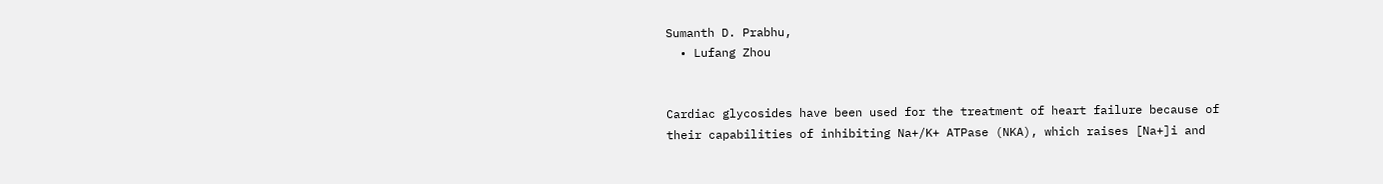Sumanth D. Prabhu,
  • Lufang Zhou


Cardiac glycosides have been used for the treatment of heart failure because of their capabilities of inhibiting Na+/K+ ATPase (NKA), which raises [Na+]i and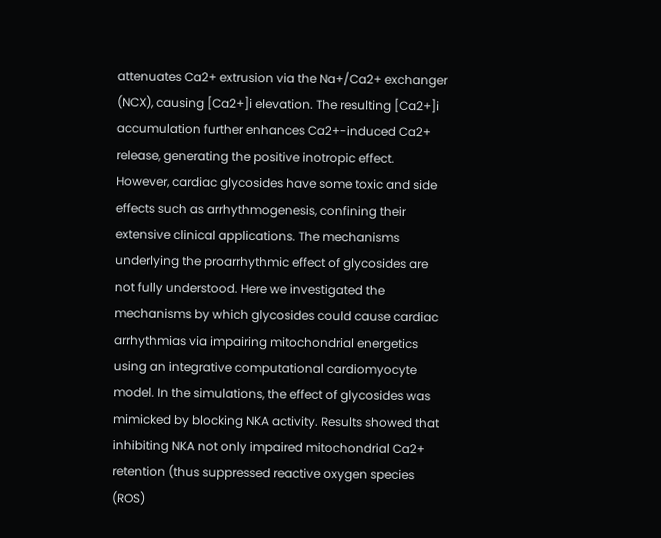attenuates Ca2+ extrusion via the Na+/Ca2+ exchanger (NCX), causing [Ca2+]i elevation. The resulting [Ca2+]i accumulation further enhances Ca2+-induced Ca2+ release, generating the positive inotropic effect. However, cardiac glycosides have some toxic and side effects such as arrhythmogenesis, confining their extensive clinical applications. The mechanisms underlying the proarrhythmic effect of glycosides are not fully understood. Here we investigated the mechanisms by which glycosides could cause cardiac arrhythmias via impairing mitochondrial energetics using an integrative computational cardiomyocyte model. In the simulations, the effect of glycosides was mimicked by blocking NKA activity. Results showed that inhibiting NKA not only impaired mitochondrial Ca2+ retention (thus suppressed reactive oxygen species (ROS)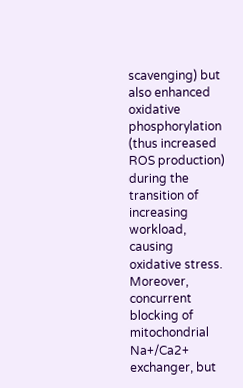scavenging) but also enhanced oxidative phosphorylation (thus increased ROS production) during the transition of increasing workload, causing oxidative stress. Moreover, concurrent blocking of mitochondrial Na+/Ca2+ exchanger, but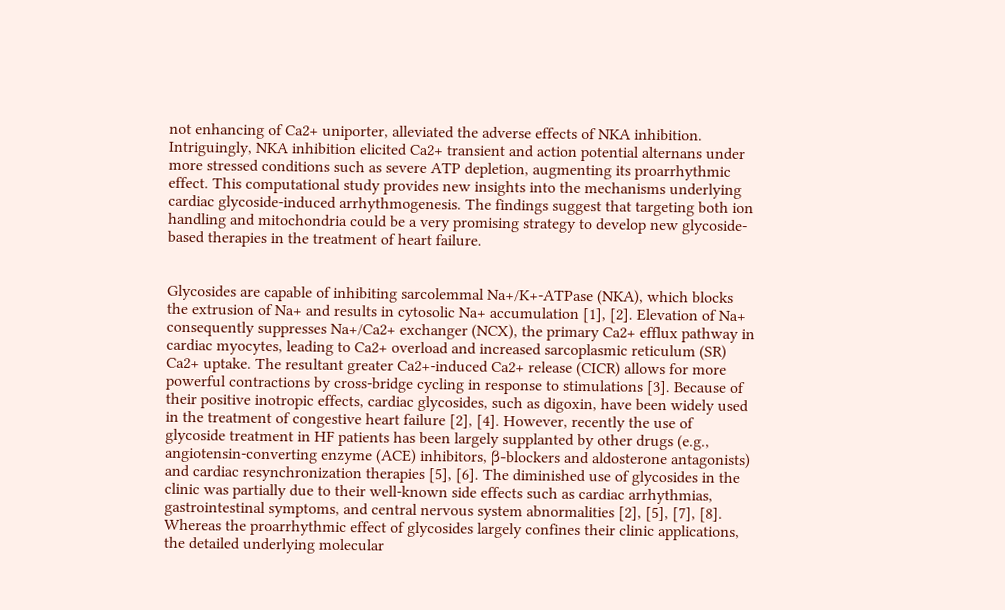not enhancing of Ca2+ uniporter, alleviated the adverse effects of NKA inhibition. Intriguingly, NKA inhibition elicited Ca2+ transient and action potential alternans under more stressed conditions such as severe ATP depletion, augmenting its proarrhythmic effect. This computational study provides new insights into the mechanisms underlying cardiac glycoside-induced arrhythmogenesis. The findings suggest that targeting both ion handling and mitochondria could be a very promising strategy to develop new glycoside-based therapies in the treatment of heart failure.


Glycosides are capable of inhibiting sarcolemmal Na+/K+-ATPase (NKA), which blocks the extrusion of Na+ and results in cytosolic Na+ accumulation [1], [2]. Elevation of Na+ consequently suppresses Na+/Ca2+ exchanger (NCX), the primary Ca2+ efflux pathway in cardiac myocytes, leading to Ca2+ overload and increased sarcoplasmic reticulum (SR) Ca2+ uptake. The resultant greater Ca2+-induced Ca2+ release (CICR) allows for more powerful contractions by cross-bridge cycling in response to stimulations [3]. Because of their positive inotropic effects, cardiac glycosides, such as digoxin, have been widely used in the treatment of congestive heart failure [2], [4]. However, recently the use of glycoside treatment in HF patients has been largely supplanted by other drugs (e.g., angiotensin-converting enzyme (ACE) inhibitors, β-blockers and aldosterone antagonists) and cardiac resynchronization therapies [5], [6]. The diminished use of glycosides in the clinic was partially due to their well-known side effects such as cardiac arrhythmias, gastrointestinal symptoms, and central nervous system abnormalities [2], [5], [7], [8]. Whereas the proarrhythmic effect of glycosides largely confines their clinic applications, the detailed underlying molecular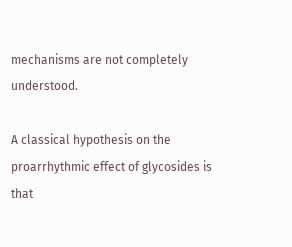mechanisms are not completely understood.

A classical hypothesis on the proarrhythmic effect of glycosides is that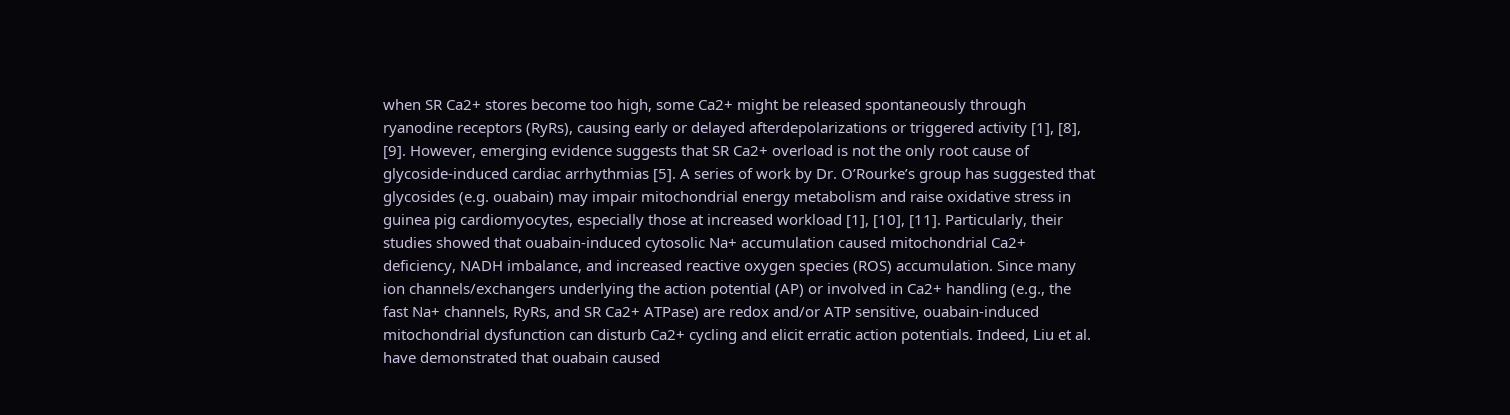when SR Ca2+ stores become too high, some Ca2+ might be released spontaneously through ryanodine receptors (RyRs), causing early or delayed afterdepolarizations or triggered activity [1], [8], [9]. However, emerging evidence suggests that SR Ca2+ overload is not the only root cause of glycoside-induced cardiac arrhythmias [5]. A series of work by Dr. O’Rourke’s group has suggested that glycosides (e.g. ouabain) may impair mitochondrial energy metabolism and raise oxidative stress in guinea pig cardiomyocytes, especially those at increased workload [1], [10], [11]. Particularly, their studies showed that ouabain-induced cytosolic Na+ accumulation caused mitochondrial Ca2+ deficiency, NADH imbalance, and increased reactive oxygen species (ROS) accumulation. Since many ion channels/exchangers underlying the action potential (AP) or involved in Ca2+ handling (e.g., the fast Na+ channels, RyRs, and SR Ca2+ ATPase) are redox and/or ATP sensitive, ouabain-induced mitochondrial dysfunction can disturb Ca2+ cycling and elicit erratic action potentials. Indeed, Liu et al. have demonstrated that ouabain caused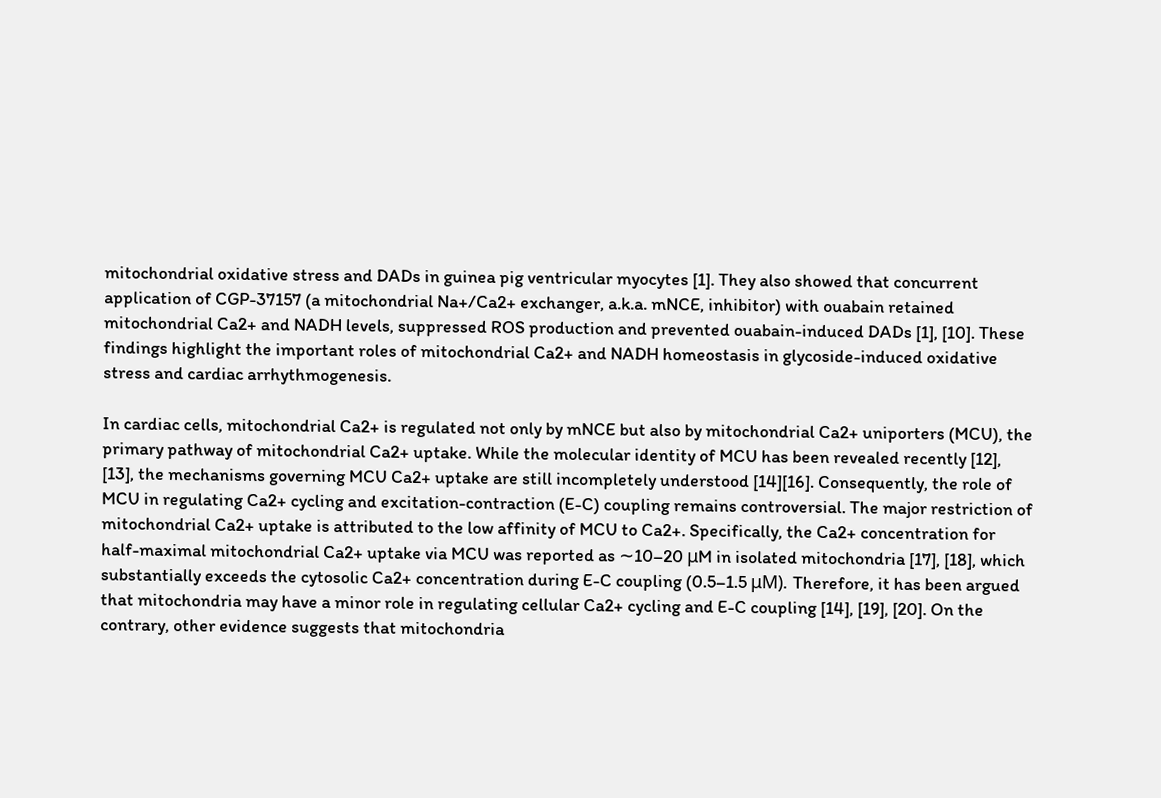mitochondrial oxidative stress and DADs in guinea pig ventricular myocytes [1]. They also showed that concurrent application of CGP-37157 (a mitochondrial Na+/Ca2+ exchanger, a.k.a. mNCE, inhibitor) with ouabain retained mitochondrial Ca2+ and NADH levels, suppressed ROS production and prevented ouabain-induced DADs [1], [10]. These findings highlight the important roles of mitochondrial Ca2+ and NADH homeostasis in glycoside-induced oxidative stress and cardiac arrhythmogenesis.

In cardiac cells, mitochondrial Ca2+ is regulated not only by mNCE but also by mitochondrial Ca2+ uniporters (MCU), the primary pathway of mitochondrial Ca2+ uptake. While the molecular identity of MCU has been revealed recently [12], [13], the mechanisms governing MCU Ca2+ uptake are still incompletely understood [14][16]. Consequently, the role of MCU in regulating Ca2+ cycling and excitation-contraction (E-C) coupling remains controversial. The major restriction of mitochondrial Ca2+ uptake is attributed to the low affinity of MCU to Ca2+. Specifically, the Ca2+ concentration for half-maximal mitochondrial Ca2+ uptake via MCU was reported as ∼10–20 μM in isolated mitochondria [17], [18], which substantially exceeds the cytosolic Ca2+ concentration during E-C coupling (0.5–1.5 μM). Therefore, it has been argued that mitochondria may have a minor role in regulating cellular Ca2+ cycling and E-C coupling [14], [19], [20]. On the contrary, other evidence suggests that mitochondria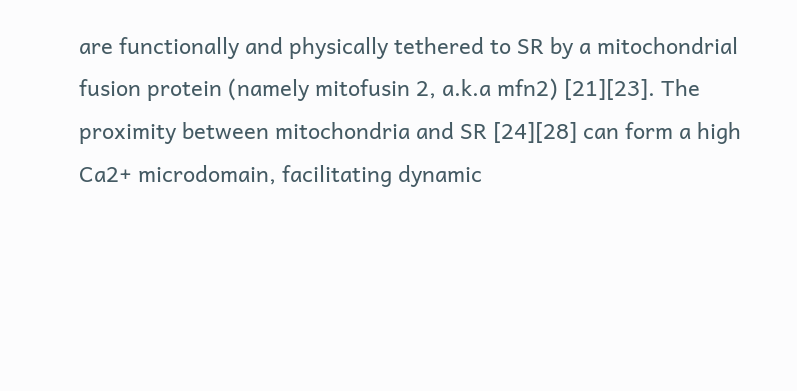are functionally and physically tethered to SR by a mitochondrial fusion protein (namely mitofusin 2, a.k.a mfn2) [21][23]. The proximity between mitochondria and SR [24][28] can form a high Ca2+ microdomain, facilitating dynamic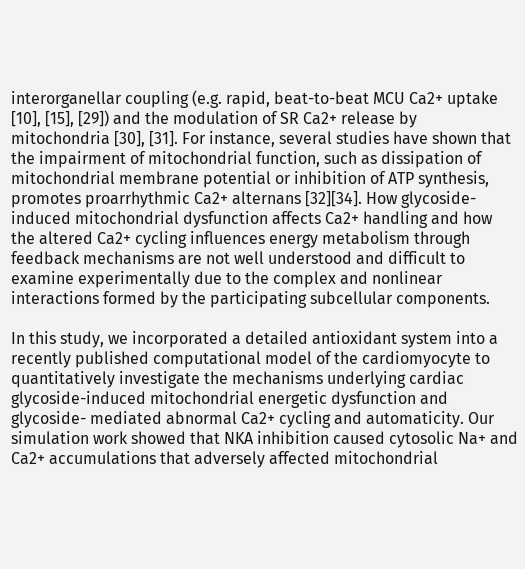interorganellar coupling (e.g. rapid, beat-to-beat MCU Ca2+ uptake [10], [15], [29]) and the modulation of SR Ca2+ release by mitochondria [30], [31]. For instance, several studies have shown that the impairment of mitochondrial function, such as dissipation of mitochondrial membrane potential or inhibition of ATP synthesis, promotes proarrhythmic Ca2+ alternans [32][34]. How glycoside-induced mitochondrial dysfunction affects Ca2+ handling and how the altered Ca2+ cycling influences energy metabolism through feedback mechanisms are not well understood and difficult to examine experimentally due to the complex and nonlinear interactions formed by the participating subcellular components.

In this study, we incorporated a detailed antioxidant system into a recently published computational model of the cardiomyocyte to quantitatively investigate the mechanisms underlying cardiac glycoside-induced mitochondrial energetic dysfunction and glycoside- mediated abnormal Ca2+ cycling and automaticity. Our simulation work showed that NKA inhibition caused cytosolic Na+ and Ca2+ accumulations that adversely affected mitochondrial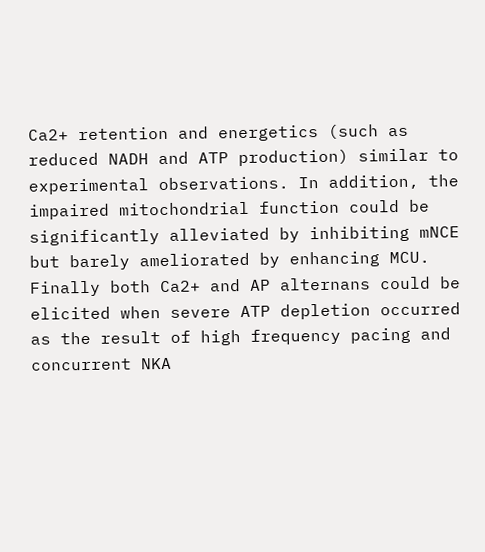Ca2+ retention and energetics (such as reduced NADH and ATP production) similar to experimental observations. In addition, the impaired mitochondrial function could be significantly alleviated by inhibiting mNCE but barely ameliorated by enhancing MCU. Finally both Ca2+ and AP alternans could be elicited when severe ATP depletion occurred as the result of high frequency pacing and concurrent NKA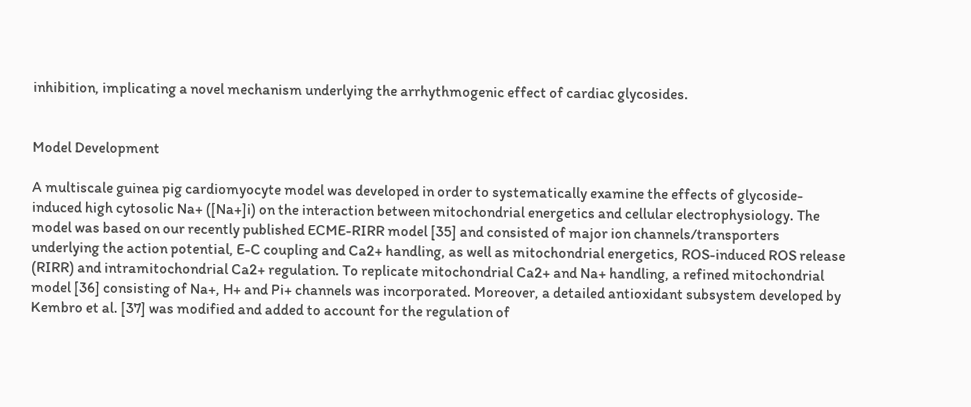inhibition, implicating a novel mechanism underlying the arrhythmogenic effect of cardiac glycosides.


Model Development

A multiscale guinea pig cardiomyocyte model was developed in order to systematically examine the effects of glycoside-induced high cytosolic Na+ ([Na+]i) on the interaction between mitochondrial energetics and cellular electrophysiology. The model was based on our recently published ECME-RIRR model [35] and consisted of major ion channels/transporters underlying the action potential, E-C coupling and Ca2+ handling, as well as mitochondrial energetics, ROS-induced ROS release (RIRR) and intramitochondrial Ca2+ regulation. To replicate mitochondrial Ca2+ and Na+ handling, a refined mitochondrial model [36] consisting of Na+, H+ and Pi+ channels was incorporated. Moreover, a detailed antioxidant subsystem developed by Kembro et al. [37] was modified and added to account for the regulation of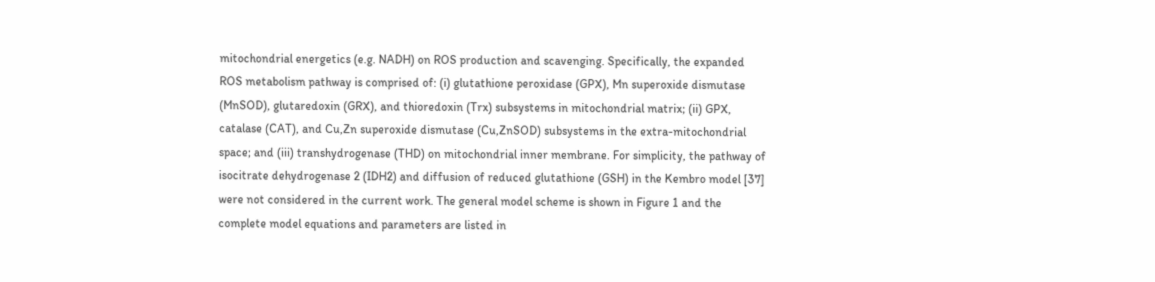mitochondrial energetics (e.g. NADH) on ROS production and scavenging. Specifically, the expanded ROS metabolism pathway is comprised of: (i) glutathione peroxidase (GPX), Mn superoxide dismutase (MnSOD), glutaredoxin (GRX), and thioredoxin (Trx) subsystems in mitochondrial matrix; (ii) GPX, catalase (CAT), and Cu,Zn superoxide dismutase (Cu,ZnSOD) subsystems in the extra-mitochondrial space; and (iii) transhydrogenase (THD) on mitochondrial inner membrane. For simplicity, the pathway of isocitrate dehydrogenase 2 (IDH2) and diffusion of reduced glutathione (GSH) in the Kembro model [37] were not considered in the current work. The general model scheme is shown in Figure 1 and the complete model equations and parameters are listed in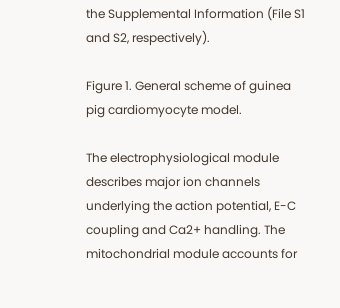the Supplemental Information (File S1 and S2, respectively).

Figure 1. General scheme of guinea pig cardiomyocyte model.

The electrophysiological module describes major ion channels underlying the action potential, E-C coupling and Ca2+ handling. The mitochondrial module accounts for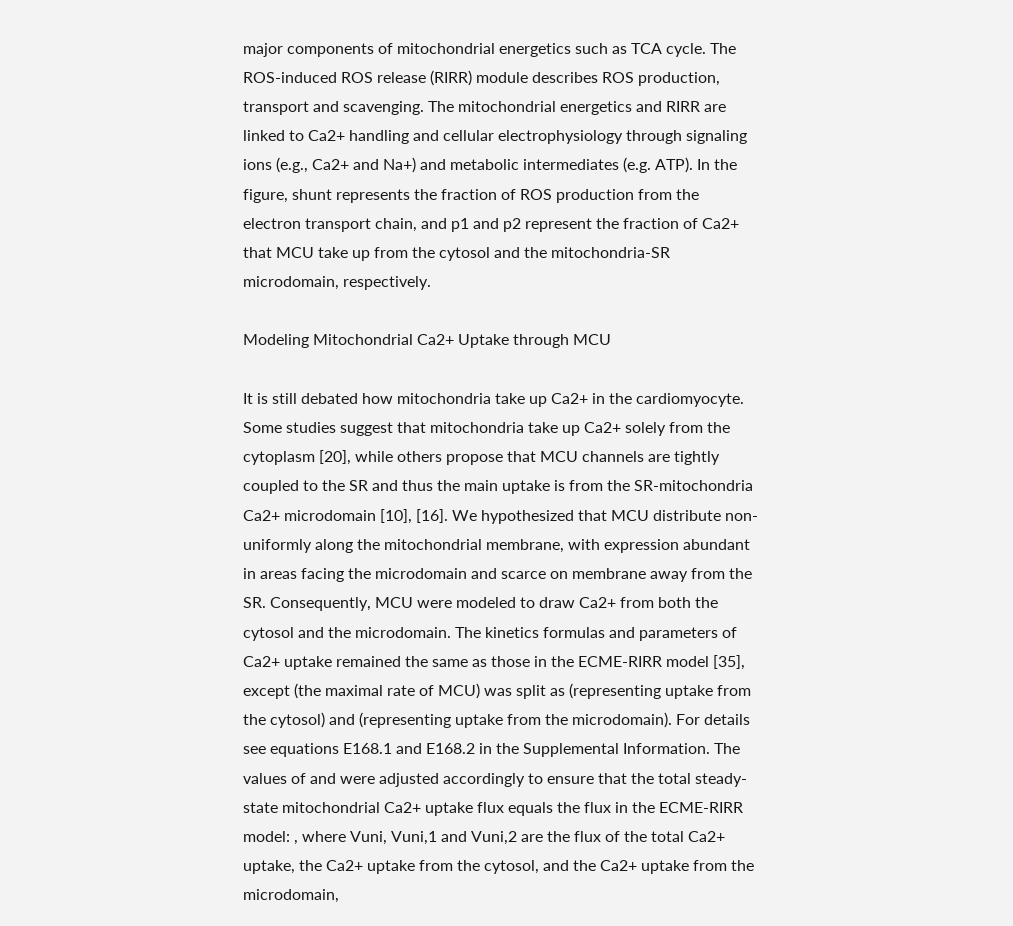major components of mitochondrial energetics such as TCA cycle. The ROS-induced ROS release (RIRR) module describes ROS production, transport and scavenging. The mitochondrial energetics and RIRR are linked to Ca2+ handling and cellular electrophysiology through signaling ions (e.g., Ca2+ and Na+) and metabolic intermediates (e.g. ATP). In the figure, shunt represents the fraction of ROS production from the electron transport chain, and p1 and p2 represent the fraction of Ca2+ that MCU take up from the cytosol and the mitochondria-SR microdomain, respectively.

Modeling Mitochondrial Ca2+ Uptake through MCU

It is still debated how mitochondria take up Ca2+ in the cardiomyocyte. Some studies suggest that mitochondria take up Ca2+ solely from the cytoplasm [20], while others propose that MCU channels are tightly coupled to the SR and thus the main uptake is from the SR-mitochondria Ca2+ microdomain [10], [16]. We hypothesized that MCU distribute non-uniformly along the mitochondrial membrane, with expression abundant in areas facing the microdomain and scarce on membrane away from the SR. Consequently, MCU were modeled to draw Ca2+ from both the cytosol and the microdomain. The kinetics formulas and parameters of Ca2+ uptake remained the same as those in the ECME-RIRR model [35], except (the maximal rate of MCU) was split as (representing uptake from the cytosol) and (representing uptake from the microdomain). For details see equations E168.1 and E168.2 in the Supplemental Information. The values of and were adjusted accordingly to ensure that the total steady-state mitochondrial Ca2+ uptake flux equals the flux in the ECME-RIRR model: , where Vuni, Vuni,1 and Vuni,2 are the flux of the total Ca2+ uptake, the Ca2+ uptake from the cytosol, and the Ca2+ uptake from the microdomain,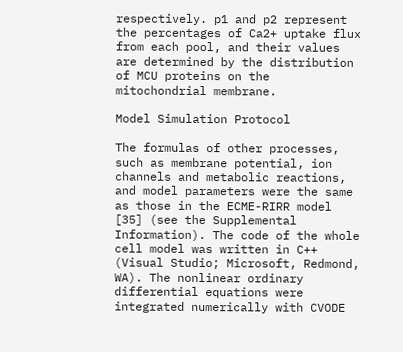respectively. p1 and p2 represent the percentages of Ca2+ uptake flux from each pool, and their values are determined by the distribution of MCU proteins on the mitochondrial membrane.

Model Simulation Protocol

The formulas of other processes, such as membrane potential, ion channels and metabolic reactions, and model parameters were the same as those in the ECME-RIRR model [35] (see the Supplemental Information). The code of the whole cell model was written in C++ (Visual Studio; Microsoft, Redmond, WA). The nonlinear ordinary differential equations were integrated numerically with CVODE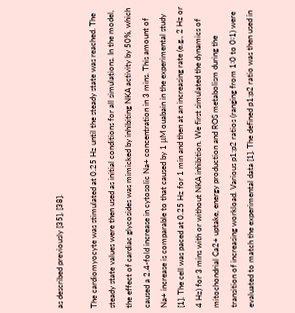as described previously [35], [38].

The cardiomyocyte was stimulated at 0.25 Hz until the steady state was reached. The steady state values were then used as initial conditions for all simulations. In the model, the effect of cardiac glycosides was mimicked by inhibiting NKA activity by 50%, which caused a 2.4-fold increase in cytosolic Na+ concentration in 3 mins. This amount of Na+ increase is comparable to that caused by 1 μM ouabain in the experimental study [1]. The cell was paced at 0.25 Hz for 1 min and then at an increasing rate (e.g., 2 Hz or 4 Hz) for 3 mins with or without NKA inhibition. We first simulated the dynamics of mitochondrial Ca2+ uptake, energy production and ROS metabolism during the transition of increasing workload. Various p1:p2 ratios (ranging from 1∶0 to 0∶1) were evaluated to match the experimental data [1]. The defined p1:p2 ratio was then used in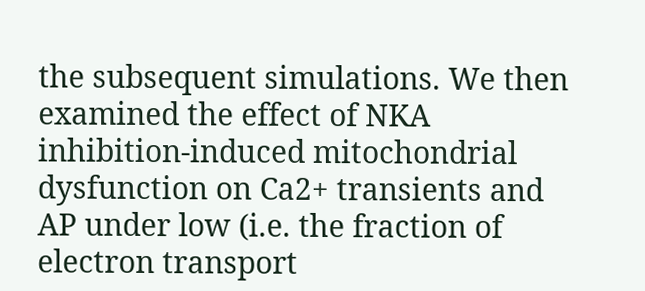the subsequent simulations. We then examined the effect of NKA inhibition-induced mitochondrial dysfunction on Ca2+ transients and AP under low (i.e. the fraction of electron transport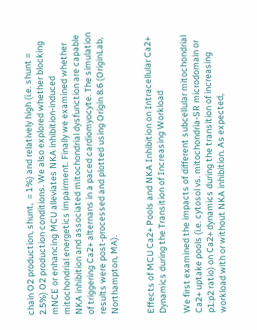chain O2 production, shunt,  = 1%) and relatively high (i.e. shunt = 2.5%) O2 production conditions. We also explored whether blocking mNCE or enhancing MCU alleviates NKA inhibition-induced mitochondrial energetics impairment. Finally we examined whether NKA inhibition and associated mitochondrial dysfunction are capable of triggering Ca2+ alternans in a paced cardiomyocyte. The simulation results were post-processed and plotted using Origin 8.6 (OriginLab, Northampton, MA).


Effects of MCU Ca2+ Pools and NKA Inhibition on Intracellular Ca2+ Dynamics during the Transition of Increasing Workload

We first examined the impacts of different subcellular mitochondrial Ca2+ uptake pools (i.e. cytosol vs. mitochondria-SR microdomain or p1:p2 ratio) on Ca2+ dynamics during the transition of increasing workload with or without NKA inhibition. As expected,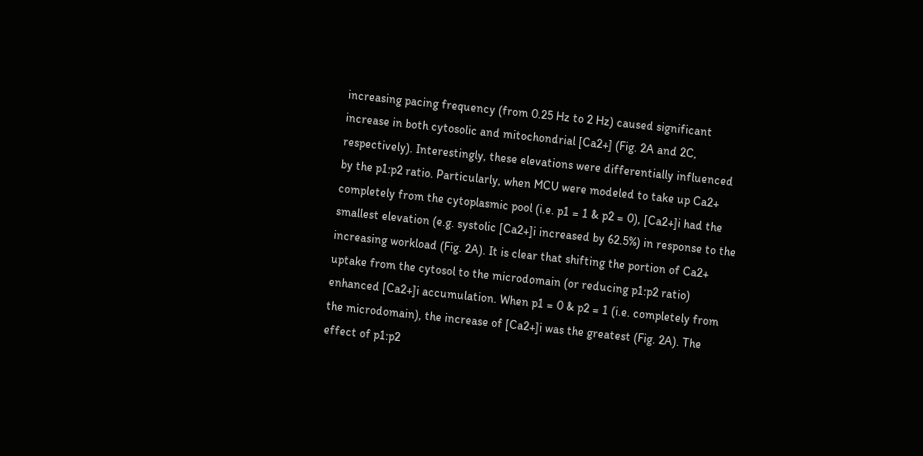increasing pacing frequency (from 0.25 Hz to 2 Hz) caused significant increase in both cytosolic and mitochondrial [Ca2+] (Fig. 2A and 2C, respectively). Interestingly, these elevations were differentially influenced by the p1:p2 ratio. Particularly, when MCU were modeled to take up Ca2+ completely from the cytoplasmic pool (i.e. p1 = 1 & p2 = 0), [Ca2+]i had the smallest elevation (e.g. systolic [Ca2+]i increased by 62.5%) in response to the increasing workload (Fig. 2A). It is clear that shifting the portion of Ca2+ uptake from the cytosol to the microdomain (or reducing p1:p2 ratio) enhanced [Ca2+]i accumulation. When p1 = 0 & p2 = 1 (i.e. completely from the microdomain), the increase of [Ca2+]i was the greatest (Fig. 2A). The effect of p1:p2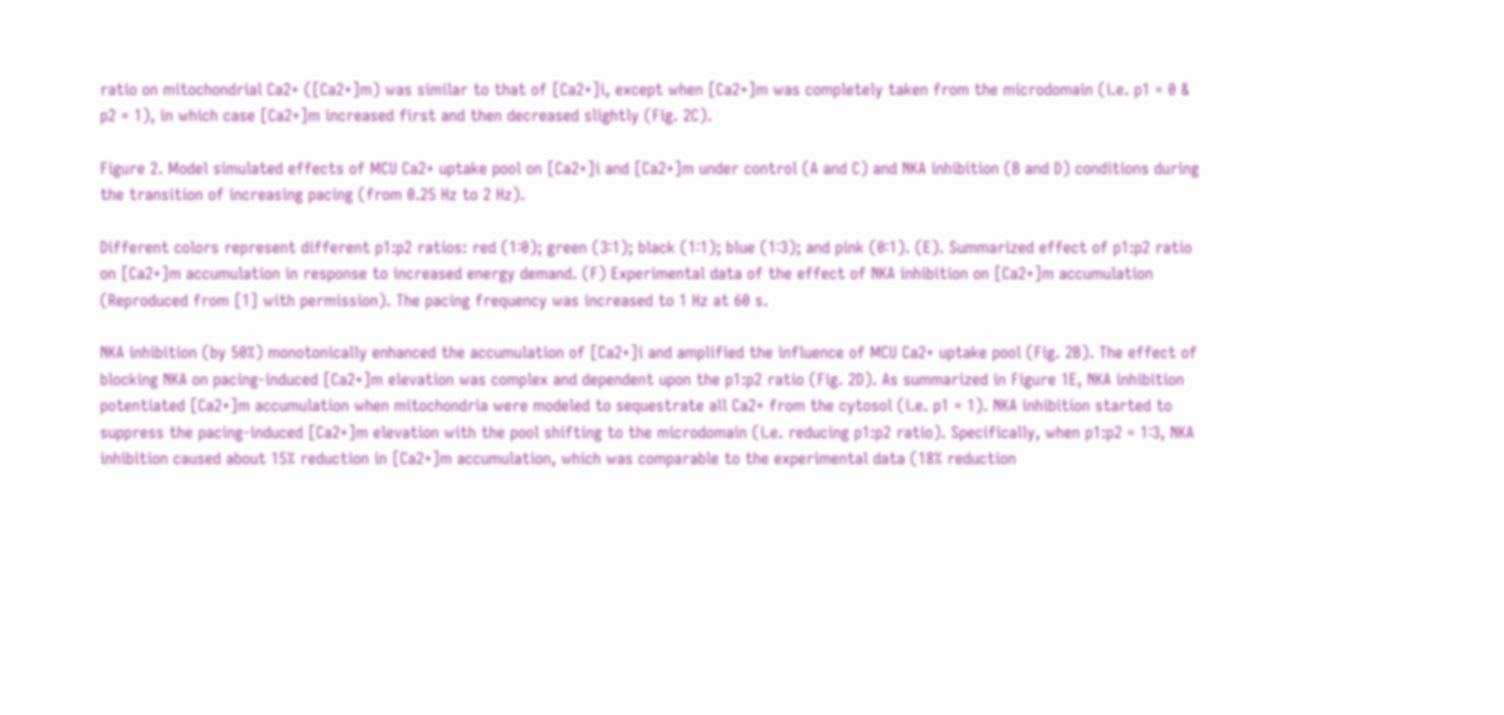ratio on mitochondrial Ca2+ ([Ca2+]m) was similar to that of [Ca2+]i, except when [Ca2+]m was completely taken from the microdomain (i.e. p1 = 0 & p2 = 1), in which case [Ca2+]m increased first and then decreased slightly (Fig. 2C).

Figure 2. Model simulated effects of MCU Ca2+ uptake pool on [Ca2+]i and [Ca2+]m under control (A and C) and NKA inhibition (B and D) conditions during the transition of increasing pacing (from 0.25 Hz to 2 Hz).

Different colors represent different p1:p2 ratios: red (1∶0); green (3∶1); black (1∶1); blue (1∶3); and pink (0∶1). (E). Summarized effect of p1:p2 ratio on [Ca2+]m accumulation in response to increased energy demand. (F) Experimental data of the effect of NKA inhibition on [Ca2+]m accumulation (Reproduced from [1] with permission). The pacing frequency was increased to 1 Hz at 60 s.

NKA inhibition (by 50%) monotonically enhanced the accumulation of [Ca2+]i and amplified the influence of MCU Ca2+ uptake pool (Fig. 2B). The effect of blocking NKA on pacing-induced [Ca2+]m elevation was complex and dependent upon the p1:p2 ratio (Fig. 2D). As summarized in Figure 1E, NKA inhibition potentiated [Ca2+]m accumulation when mitochondria were modeled to sequestrate all Ca2+ from the cytosol (i.e. p1 = 1). NKA inhibition started to suppress the pacing-induced [Ca2+]m elevation with the pool shifting to the microdomain (i.e. reducing p1:p2 ratio). Specifically, when p1:p2 = 1∶3, NKA inhibition caused about 15% reduction in [Ca2+]m accumulation, which was comparable to the experimental data (18% reduction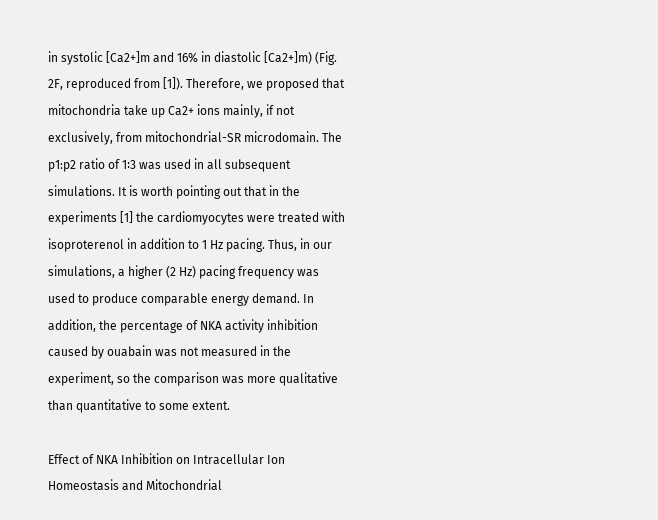in systolic [Ca2+]m and 16% in diastolic [Ca2+]m) (Fig. 2F, reproduced from [1]). Therefore, we proposed that mitochondria take up Ca2+ ions mainly, if not exclusively, from mitochondrial-SR microdomain. The p1:p2 ratio of 1∶3 was used in all subsequent simulations. It is worth pointing out that in the experiments [1] the cardiomyocytes were treated with isoproterenol in addition to 1 Hz pacing. Thus, in our simulations, a higher (2 Hz) pacing frequency was used to produce comparable energy demand. In addition, the percentage of NKA activity inhibition caused by ouabain was not measured in the experiment, so the comparison was more qualitative than quantitative to some extent.

Effect of NKA Inhibition on Intracellular Ion Homeostasis and Mitochondrial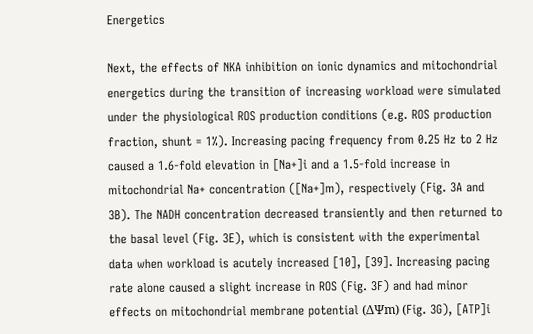Energetics

Next, the effects of NKA inhibition on ionic dynamics and mitochondrial energetics during the transition of increasing workload were simulated under the physiological ROS production conditions (e.g. ROS production fraction, shunt = 1%). Increasing pacing frequency from 0.25 Hz to 2 Hz caused a 1.6-fold elevation in [Na+]i and a 1.5-fold increase in mitochondrial Na+ concentration ([Na+]m), respectively (Fig. 3A and 3B). The NADH concentration decreased transiently and then returned to the basal level (Fig. 3E), which is consistent with the experimental data when workload is acutely increased [10], [39]. Increasing pacing rate alone caused a slight increase in ROS (Fig. 3F) and had minor effects on mitochondrial membrane potential (ΔΨm) (Fig. 3G), [ATP]i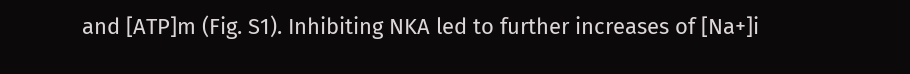and [ATP]m (Fig. S1). Inhibiting NKA led to further increases of [Na+]i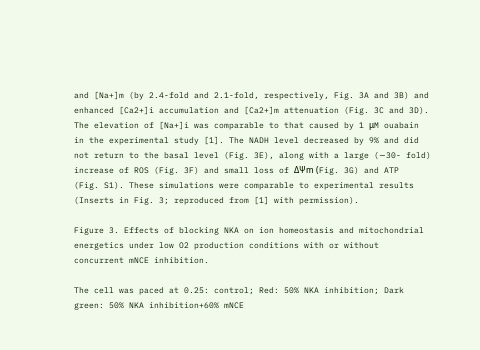and [Na+]m (by 2.4-fold and 2.1-fold, respectively, Fig. 3A and 3B) and enhanced [Ca2+]i accumulation and [Ca2+]m attenuation (Fig. 3C and 3D). The elevation of [Na+]i was comparable to that caused by 1 μM ouabain in the experimental study [1]. The NADH level decreased by 9% and did not return to the basal level (Fig. 3E), along with a large (∼30- fold) increase of ROS (Fig. 3F) and small loss of ΔΨm (Fig. 3G) and ATP (Fig. S1). These simulations were comparable to experimental results (Inserts in Fig. 3; reproduced from [1] with permission).

Figure 3. Effects of blocking NKA on ion homeostasis and mitochondrial energetics under low O2 production conditions with or without concurrent mNCE inhibition.

The cell was paced at 0.25: control; Red: 50% NKA inhibition; Dark green: 50% NKA inhibition+60% mNCE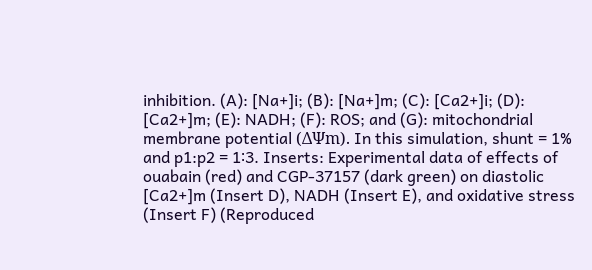inhibition. (A): [Na+]i; (B): [Na+]m; (C): [Ca2+]i; (D): [Ca2+]m; (E): NADH; (F): ROS; and (G): mitochondrial membrane potential (ΔΨm). In this simulation, shunt = 1% and p1:p2 = 1∶3. Inserts: Experimental data of effects of ouabain (red) and CGP-37157 (dark green) on diastolic [Ca2+]m (Insert D), NADH (Insert E), and oxidative stress (Insert F) (Reproduced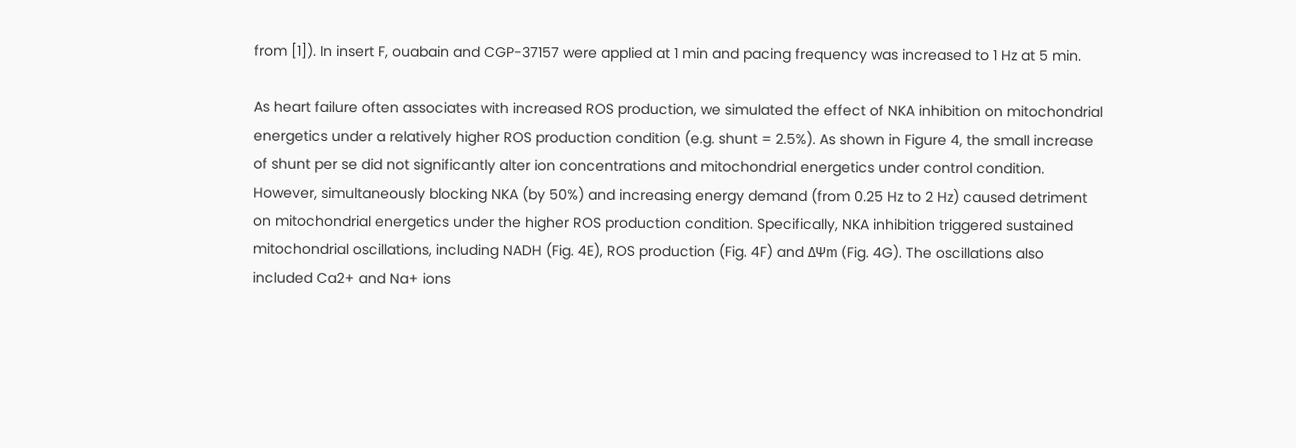from [1]). In insert F, ouabain and CGP-37157 were applied at 1 min and pacing frequency was increased to 1 Hz at 5 min.

As heart failure often associates with increased ROS production, we simulated the effect of NKA inhibition on mitochondrial energetics under a relatively higher ROS production condition (e.g. shunt = 2.5%). As shown in Figure 4, the small increase of shunt per se did not significantly alter ion concentrations and mitochondrial energetics under control condition. However, simultaneously blocking NKA (by 50%) and increasing energy demand (from 0.25 Hz to 2 Hz) caused detriment on mitochondrial energetics under the higher ROS production condition. Specifically, NKA inhibition triggered sustained mitochondrial oscillations, including NADH (Fig. 4E), ROS production (Fig. 4F) and ΔΨm (Fig. 4G). The oscillations also included Ca2+ and Na+ ions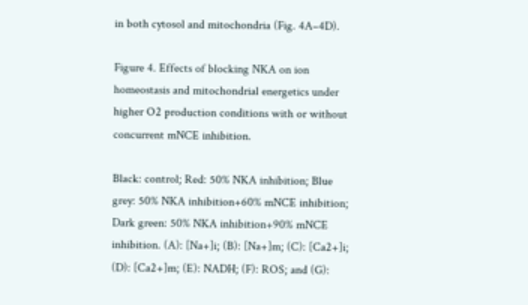in both cytosol and mitochondria (Fig. 4A–4D).

Figure 4. Effects of blocking NKA on ion homeostasis and mitochondrial energetics under higher O2 production conditions with or without concurrent mNCE inhibition.

Black: control; Red: 50% NKA inhibition; Blue grey: 50% NKA inhibition+60% mNCE inhibition; Dark green: 50% NKA inhibition+90% mNCE inhibition. (A): [Na+]i; (B): [Na+]m; (C): [Ca2+]i; (D): [Ca2+]m; (E): NADH; (F): ROS; and (G):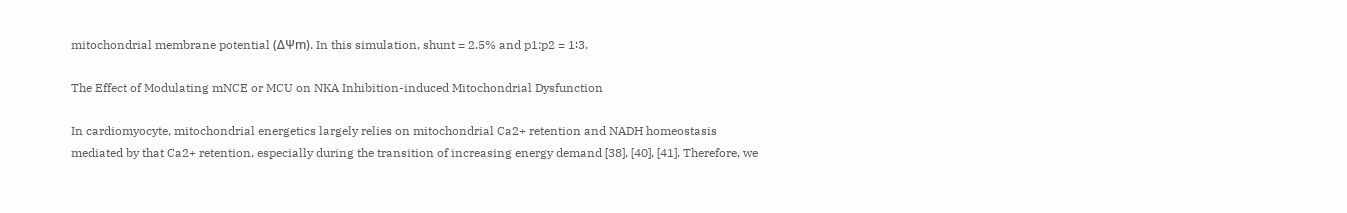mitochondrial membrane potential (ΔΨm). In this simulation, shunt = 2.5% and p1:p2 = 1∶3.

The Effect of Modulating mNCE or MCU on NKA Inhibition-induced Mitochondrial Dysfunction

In cardiomyocyte, mitochondrial energetics largely relies on mitochondrial Ca2+ retention and NADH homeostasis mediated by that Ca2+ retention, especially during the transition of increasing energy demand [38], [40], [41]. Therefore, we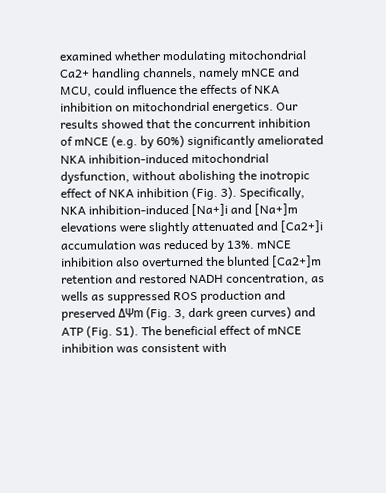examined whether modulating mitochondrial Ca2+ handling channels, namely mNCE and MCU, could influence the effects of NKA inhibition on mitochondrial energetics. Our results showed that the concurrent inhibition of mNCE (e.g. by 60%) significantly ameliorated NKA inhibition-induced mitochondrial dysfunction, without abolishing the inotropic effect of NKA inhibition (Fig. 3). Specifically, NKA inhibition-induced [Na+]i and [Na+]m elevations were slightly attenuated and [Ca2+]i accumulation was reduced by 13%. mNCE inhibition also overturned the blunted [Ca2+]m retention and restored NADH concentration, as wells as suppressed ROS production and preserved ΔΨm (Fig. 3, dark green curves) and ATP (Fig. S1). The beneficial effect of mNCE inhibition was consistent with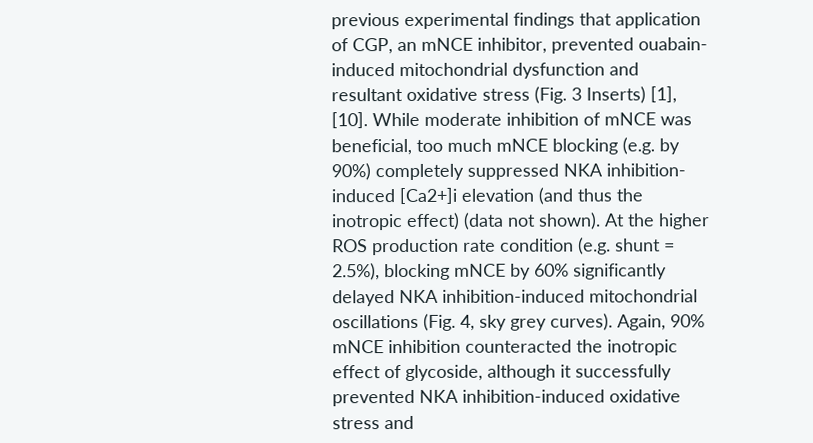previous experimental findings that application of CGP, an mNCE inhibitor, prevented ouabain-induced mitochondrial dysfunction and resultant oxidative stress (Fig. 3 Inserts) [1], [10]. While moderate inhibition of mNCE was beneficial, too much mNCE blocking (e.g. by 90%) completely suppressed NKA inhibition-induced [Ca2+]i elevation (and thus the inotropic effect) (data not shown). At the higher ROS production rate condition (e.g. shunt = 2.5%), blocking mNCE by 60% significantly delayed NKA inhibition-induced mitochondrial oscillations (Fig. 4, sky grey curves). Again, 90% mNCE inhibition counteracted the inotropic effect of glycoside, although it successfully prevented NKA inhibition-induced oxidative stress and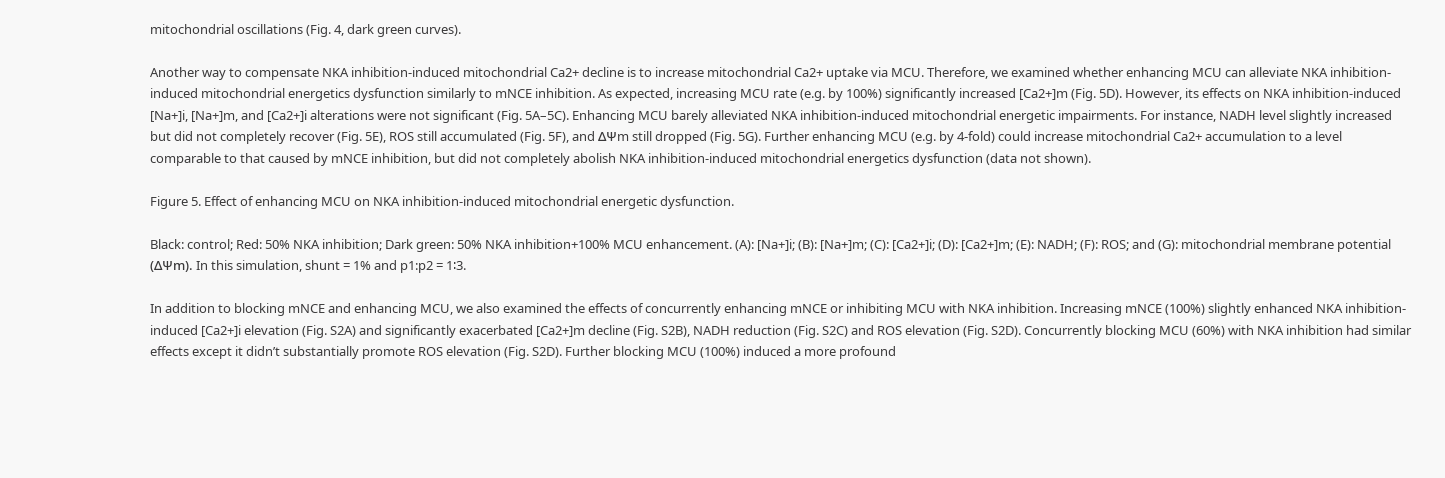mitochondrial oscillations (Fig. 4, dark green curves).

Another way to compensate NKA inhibition-induced mitochondrial Ca2+ decline is to increase mitochondrial Ca2+ uptake via MCU. Therefore, we examined whether enhancing MCU can alleviate NKA inhibition-induced mitochondrial energetics dysfunction similarly to mNCE inhibition. As expected, increasing MCU rate (e.g. by 100%) significantly increased [Ca2+]m (Fig. 5D). However, its effects on NKA inhibition-induced [Na+]i, [Na+]m, and [Ca2+]i alterations were not significant (Fig. 5A–5C). Enhancing MCU barely alleviated NKA inhibition-induced mitochondrial energetic impairments. For instance, NADH level slightly increased but did not completely recover (Fig. 5E), ROS still accumulated (Fig. 5F), and ΔΨm still dropped (Fig. 5G). Further enhancing MCU (e.g. by 4-fold) could increase mitochondrial Ca2+ accumulation to a level comparable to that caused by mNCE inhibition, but did not completely abolish NKA inhibition-induced mitochondrial energetics dysfunction (data not shown).

Figure 5. Effect of enhancing MCU on NKA inhibition-induced mitochondrial energetic dysfunction.

Black: control; Red: 50% NKA inhibition; Dark green: 50% NKA inhibition+100% MCU enhancement. (A): [Na+]i; (B): [Na+]m; (C): [Ca2+]i; (D): [Ca2+]m; (E): NADH; (F): ROS; and (G): mitochondrial membrane potential (ΔΨm). In this simulation, shunt = 1% and p1:p2 = 1∶3.

In addition to blocking mNCE and enhancing MCU, we also examined the effects of concurrently enhancing mNCE or inhibiting MCU with NKA inhibition. Increasing mNCE (100%) slightly enhanced NKA inhibition-induced [Ca2+]i elevation (Fig. S2A) and significantly exacerbated [Ca2+]m decline (Fig. S2B), NADH reduction (Fig. S2C) and ROS elevation (Fig. S2D). Concurrently blocking MCU (60%) with NKA inhibition had similar effects except it didn’t substantially promote ROS elevation (Fig. S2D). Further blocking MCU (100%) induced a more profound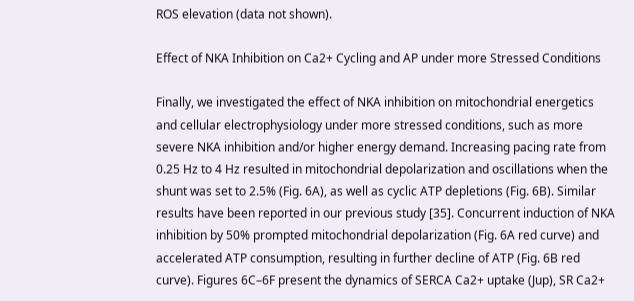ROS elevation (data not shown).

Effect of NKA Inhibition on Ca2+ Cycling and AP under more Stressed Conditions

Finally, we investigated the effect of NKA inhibition on mitochondrial energetics and cellular electrophysiology under more stressed conditions, such as more severe NKA inhibition and/or higher energy demand. Increasing pacing rate from 0.25 Hz to 4 Hz resulted in mitochondrial depolarization and oscillations when the shunt was set to 2.5% (Fig. 6A), as well as cyclic ATP depletions (Fig. 6B). Similar results have been reported in our previous study [35]. Concurrent induction of NKA inhibition by 50% prompted mitochondrial depolarization (Fig. 6A red curve) and accelerated ATP consumption, resulting in further decline of ATP (Fig. 6B red curve). Figures 6C–6F present the dynamics of SERCA Ca2+ uptake (Jup), SR Ca2+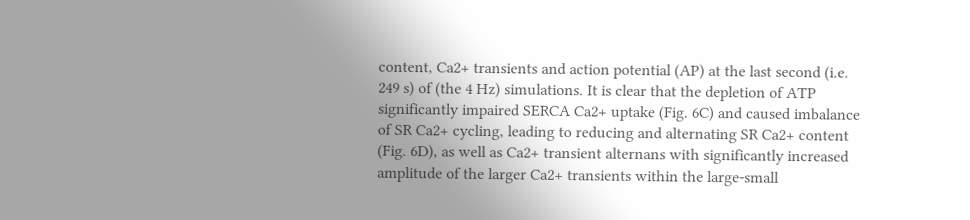content, Ca2+ transients and action potential (AP) at the last second (i.e. 249 s) of (the 4 Hz) simulations. It is clear that the depletion of ATP significantly impaired SERCA Ca2+ uptake (Fig. 6C) and caused imbalance of SR Ca2+ cycling, leading to reducing and alternating SR Ca2+ content (Fig. 6D), as well as Ca2+ transient alternans with significantly increased amplitude of the larger Ca2+ transients within the large-small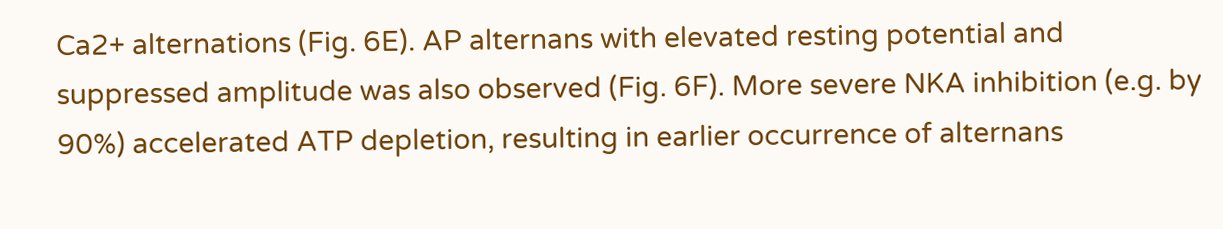Ca2+ alternations (Fig. 6E). AP alternans with elevated resting potential and suppressed amplitude was also observed (Fig. 6F). More severe NKA inhibition (e.g. by 90%) accelerated ATP depletion, resulting in earlier occurrence of alternans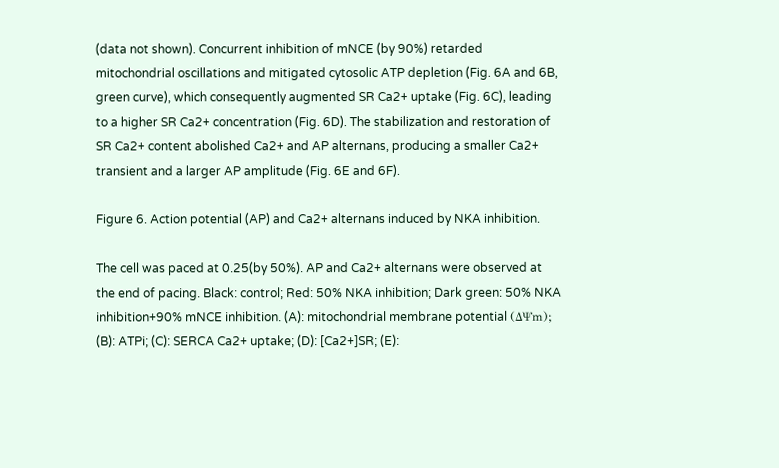(data not shown). Concurrent inhibition of mNCE (by 90%) retarded mitochondrial oscillations and mitigated cytosolic ATP depletion (Fig. 6A and 6B, green curve), which consequently augmented SR Ca2+ uptake (Fig. 6C), leading to a higher SR Ca2+ concentration (Fig. 6D). The stabilization and restoration of SR Ca2+ content abolished Ca2+ and AP alternans, producing a smaller Ca2+ transient and a larger AP amplitude (Fig. 6E and 6F).

Figure 6. Action potential (AP) and Ca2+ alternans induced by NKA inhibition.

The cell was paced at 0.25(by 50%). AP and Ca2+ alternans were observed at the end of pacing. Black: control; Red: 50% NKA inhibition; Dark green: 50% NKA inhibition+90% mNCE inhibition. (A): mitochondrial membrane potential (ΔΨm); (B): ATPi; (C): SERCA Ca2+ uptake; (D): [Ca2+]SR; (E):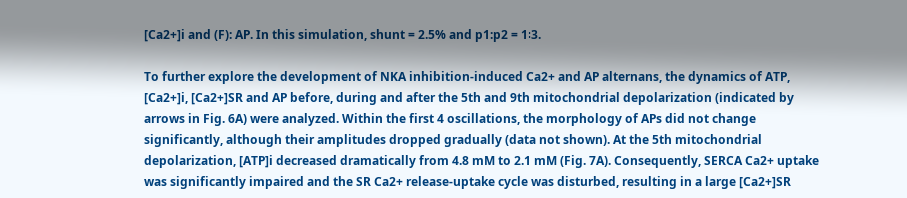[Ca2+]i and (F): AP. In this simulation, shunt = 2.5% and p1:p2 = 1∶3.

To further explore the development of NKA inhibition-induced Ca2+ and AP alternans, the dynamics of ATP, [Ca2+]i, [Ca2+]SR and AP before, during and after the 5th and 9th mitochondrial depolarization (indicated by arrows in Fig. 6A) were analyzed. Within the first 4 oscillations, the morphology of APs did not change significantly, although their amplitudes dropped gradually (data not shown). At the 5th mitochondrial depolarization, [ATP]i decreased dramatically from 4.8 mM to 2.1 mM (Fig. 7A). Consequently, SERCA Ca2+ uptake was significantly impaired and the SR Ca2+ release-uptake cycle was disturbed, resulting in a large [Ca2+]SR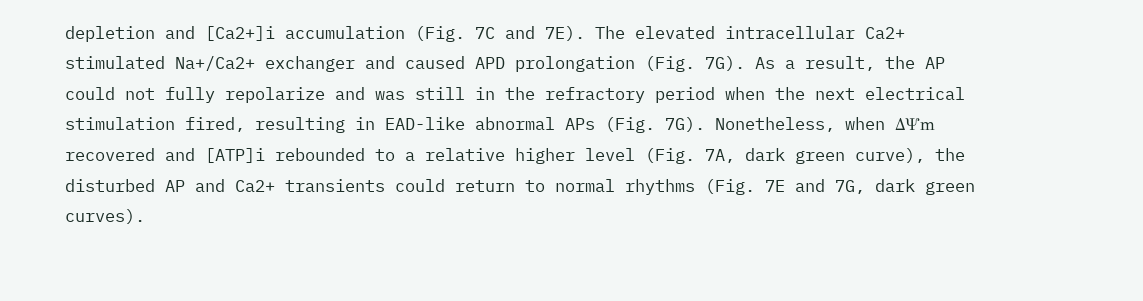depletion and [Ca2+]i accumulation (Fig. 7C and 7E). The elevated intracellular Ca2+ stimulated Na+/Ca2+ exchanger and caused APD prolongation (Fig. 7G). As a result, the AP could not fully repolarize and was still in the refractory period when the next electrical stimulation fired, resulting in EAD-like abnormal APs (Fig. 7G). Nonetheless, when ΔΨm recovered and [ATP]i rebounded to a relative higher level (Fig. 7A, dark green curve), the disturbed AP and Ca2+ transients could return to normal rhythms (Fig. 7E and 7G, dark green curves).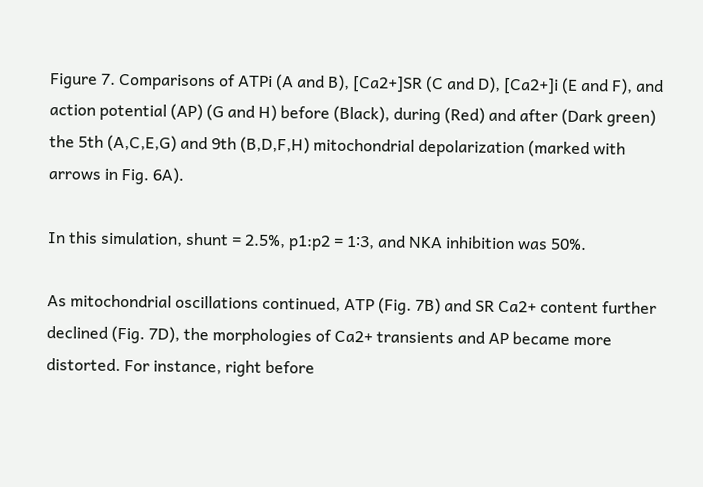Figure 7. Comparisons of ATPi (A and B), [Ca2+]SR (C and D), [Ca2+]i (E and F), and action potential (AP) (G and H) before (Black), during (Red) and after (Dark green) the 5th (A,C,E,G) and 9th (B,D,F,H) mitochondrial depolarization (marked with arrows in Fig. 6A).

In this simulation, shunt = 2.5%, p1:p2 = 1∶3, and NKA inhibition was 50%.

As mitochondrial oscillations continued, ATP (Fig. 7B) and SR Ca2+ content further declined (Fig. 7D), the morphologies of Ca2+ transients and AP became more distorted. For instance, right before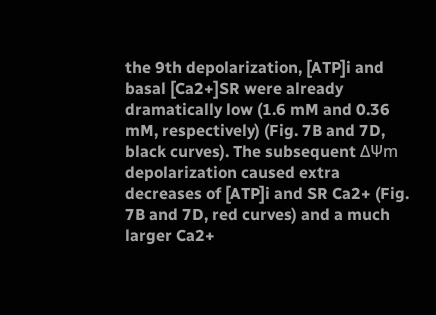the 9th depolarization, [ATP]i and basal [Ca2+]SR were already dramatically low (1.6 mM and 0.36 mM, respectively) (Fig. 7B and 7D, black curves). The subsequent ΔΨm depolarization caused extra decreases of [ATP]i and SR Ca2+ (Fig. 7B and 7D, red curves) and a much larger Ca2+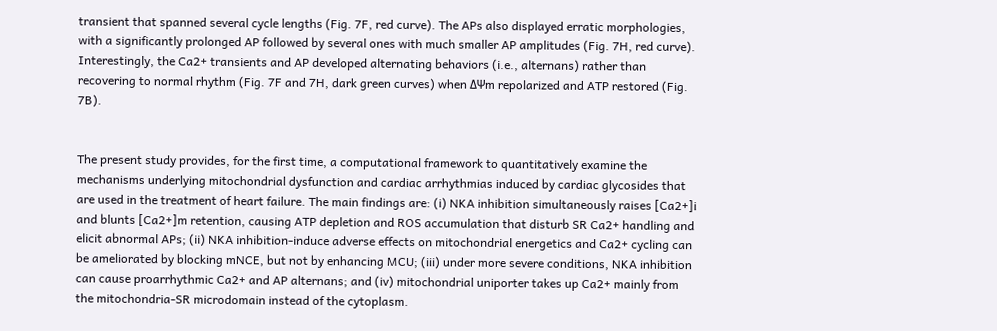transient that spanned several cycle lengths (Fig. 7F, red curve). The APs also displayed erratic morphologies, with a significantly prolonged AP followed by several ones with much smaller AP amplitudes (Fig. 7H, red curve). Interestingly, the Ca2+ transients and AP developed alternating behaviors (i.e., alternans) rather than recovering to normal rhythm (Fig. 7F and 7H, dark green curves) when ΔΨm repolarized and ATP restored (Fig. 7B).


The present study provides, for the first time, a computational framework to quantitatively examine the mechanisms underlying mitochondrial dysfunction and cardiac arrhythmias induced by cardiac glycosides that are used in the treatment of heart failure. The main findings are: (i) NKA inhibition simultaneously raises [Ca2+]i and blunts [Ca2+]m retention, causing ATP depletion and ROS accumulation that disturb SR Ca2+ handling and elicit abnormal APs; (ii) NKA inhibition-induce adverse effects on mitochondrial energetics and Ca2+ cycling can be ameliorated by blocking mNCE, but not by enhancing MCU; (iii) under more severe conditions, NKA inhibition can cause proarrhythmic Ca2+ and AP alternans; and (iv) mitochondrial uniporter takes up Ca2+ mainly from the mitochondria-SR microdomain instead of the cytoplasm.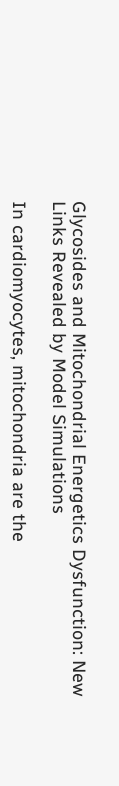Glycosides and Mitochondrial Energetics Dysfunction: New Links Revealed by Model Simulations

In cardiomyocytes, mitochondria are the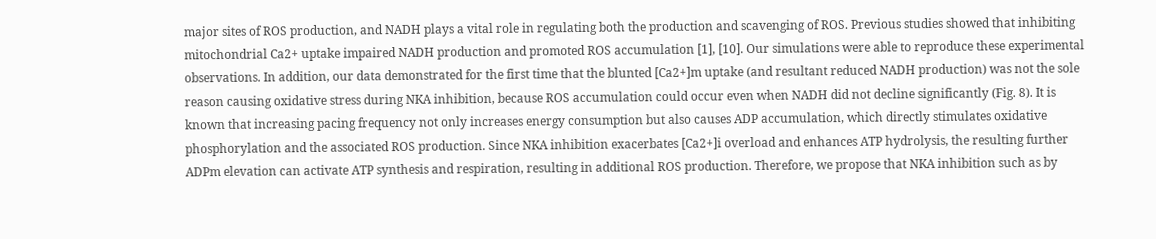major sites of ROS production, and NADH plays a vital role in regulating both the production and scavenging of ROS. Previous studies showed that inhibiting mitochondrial Ca2+ uptake impaired NADH production and promoted ROS accumulation [1], [10]. Our simulations were able to reproduce these experimental observations. In addition, our data demonstrated for the first time that the blunted [Ca2+]m uptake (and resultant reduced NADH production) was not the sole reason causing oxidative stress during NKA inhibition, because ROS accumulation could occur even when NADH did not decline significantly (Fig. 8). It is known that increasing pacing frequency not only increases energy consumption but also causes ADP accumulation, which directly stimulates oxidative phosphorylation and the associated ROS production. Since NKA inhibition exacerbates [Ca2+]i overload and enhances ATP hydrolysis, the resulting further ADPm elevation can activate ATP synthesis and respiration, resulting in additional ROS production. Therefore, we propose that NKA inhibition such as by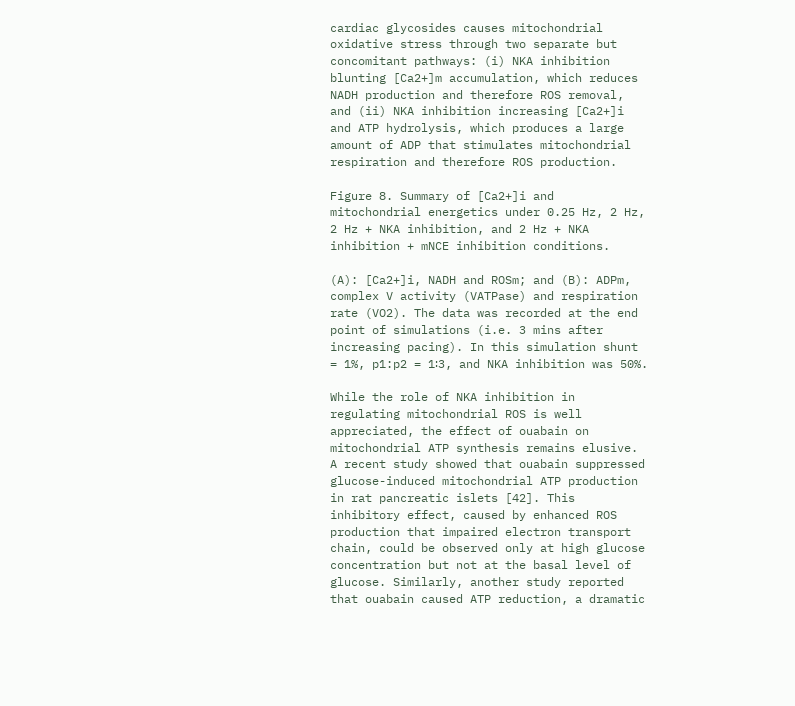cardiac glycosides causes mitochondrial oxidative stress through two separate but concomitant pathways: (i) NKA inhibition blunting [Ca2+]m accumulation, which reduces NADH production and therefore ROS removal, and (ii) NKA inhibition increasing [Ca2+]i and ATP hydrolysis, which produces a large amount of ADP that stimulates mitochondrial respiration and therefore ROS production.

Figure 8. Summary of [Ca2+]i and mitochondrial energetics under 0.25 Hz, 2 Hz, 2 Hz + NKA inhibition, and 2 Hz + NKA inhibition + mNCE inhibition conditions.

(A): [Ca2+]i, NADH and ROSm; and (B): ADPm, complex V activity (VATPase) and respiration rate (VO2). The data was recorded at the end point of simulations (i.e. 3 mins after increasing pacing). In this simulation shunt = 1%, p1:p2 = 1∶3, and NKA inhibition was 50%.

While the role of NKA inhibition in regulating mitochondrial ROS is well appreciated, the effect of ouabain on mitochondrial ATP synthesis remains elusive. A recent study showed that ouabain suppressed glucose-induced mitochondrial ATP production in rat pancreatic islets [42]. This inhibitory effect, caused by enhanced ROS production that impaired electron transport chain, could be observed only at high glucose concentration but not at the basal level of glucose. Similarly, another study reported that ouabain caused ATP reduction, a dramatic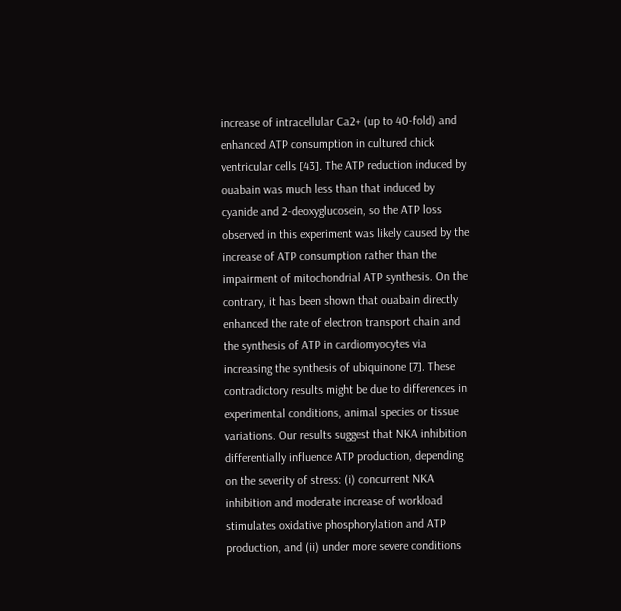increase of intracellular Ca2+ (up to 40-fold) and enhanced ATP consumption in cultured chick ventricular cells [43]. The ATP reduction induced by ouabain was much less than that induced by cyanide and 2-deoxyglucosein, so the ATP loss observed in this experiment was likely caused by the increase of ATP consumption rather than the impairment of mitochondrial ATP synthesis. On the contrary, it has been shown that ouabain directly enhanced the rate of electron transport chain and the synthesis of ATP in cardiomyocytes via increasing the synthesis of ubiquinone [7]. These contradictory results might be due to differences in experimental conditions, animal species or tissue variations. Our results suggest that NKA inhibition differentially influence ATP production, depending on the severity of stress: (i) concurrent NKA inhibition and moderate increase of workload stimulates oxidative phosphorylation and ATP production, and (ii) under more severe conditions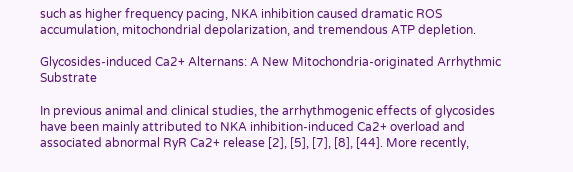such as higher frequency pacing, NKA inhibition caused dramatic ROS accumulation, mitochondrial depolarization, and tremendous ATP depletion.

Glycosides-induced Ca2+ Alternans: A New Mitochondria-originated Arrhythmic Substrate

In previous animal and clinical studies, the arrhythmogenic effects of glycosides have been mainly attributed to NKA inhibition-induced Ca2+ overload and associated abnormal RyR Ca2+ release [2], [5], [7], [8], [44]. More recently,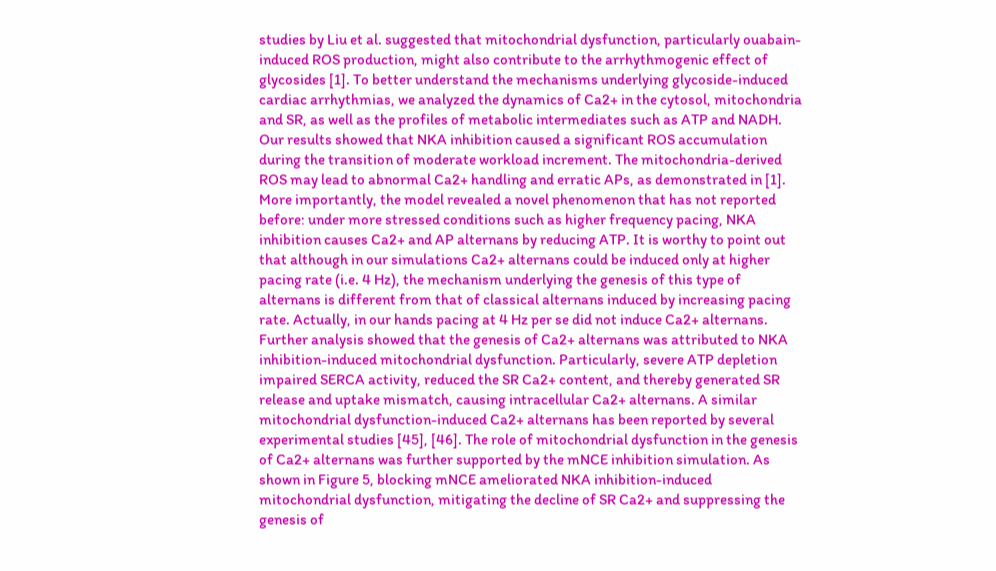studies by Liu et al. suggested that mitochondrial dysfunction, particularly ouabain-induced ROS production, might also contribute to the arrhythmogenic effect of glycosides [1]. To better understand the mechanisms underlying glycoside-induced cardiac arrhythmias, we analyzed the dynamics of Ca2+ in the cytosol, mitochondria and SR, as well as the profiles of metabolic intermediates such as ATP and NADH. Our results showed that NKA inhibition caused a significant ROS accumulation during the transition of moderate workload increment. The mitochondria-derived ROS may lead to abnormal Ca2+ handling and erratic APs, as demonstrated in [1]. More importantly, the model revealed a novel phenomenon that has not reported before: under more stressed conditions such as higher frequency pacing, NKA inhibition causes Ca2+ and AP alternans by reducing ATP. It is worthy to point out that although in our simulations Ca2+ alternans could be induced only at higher pacing rate (i.e. 4 Hz), the mechanism underlying the genesis of this type of alternans is different from that of classical alternans induced by increasing pacing rate. Actually, in our hands pacing at 4 Hz per se did not induce Ca2+ alternans. Further analysis showed that the genesis of Ca2+ alternans was attributed to NKA inhibition-induced mitochondrial dysfunction. Particularly, severe ATP depletion impaired SERCA activity, reduced the SR Ca2+ content, and thereby generated SR release and uptake mismatch, causing intracellular Ca2+ alternans. A similar mitochondrial dysfunction-induced Ca2+ alternans has been reported by several experimental studies [45], [46]. The role of mitochondrial dysfunction in the genesis of Ca2+ alternans was further supported by the mNCE inhibition simulation. As shown in Figure 5, blocking mNCE ameliorated NKA inhibition-induced mitochondrial dysfunction, mitigating the decline of SR Ca2+ and suppressing the genesis of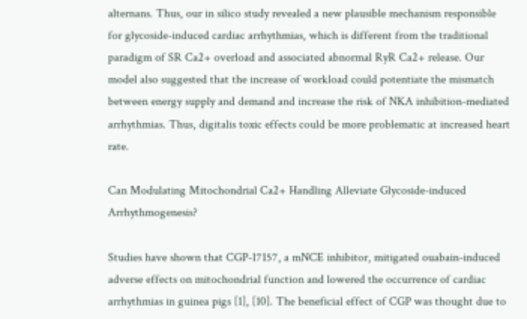alternans. Thus, our in silico study revealed a new plausible mechanism responsible for glycoside-induced cardiac arrhythmias, which is different from the traditional paradigm of SR Ca2+ overload and associated abnormal RyR Ca2+ release. Our model also suggested that the increase of workload could potentiate the mismatch between energy supply and demand and increase the risk of NKA inhibition-mediated arrhythmias. Thus, digitalis toxic effects could be more problematic at increased heart rate.

Can Modulating Mitochondrial Ca2+ Handling Alleviate Glycoside-induced Arrhythmogenesis?

Studies have shown that CGP-17157, a mNCE inhibitor, mitigated ouabain-induced adverse effects on mitochondrial function and lowered the occurrence of cardiac arrhythmias in guinea pigs [1], [10]. The beneficial effect of CGP was thought due to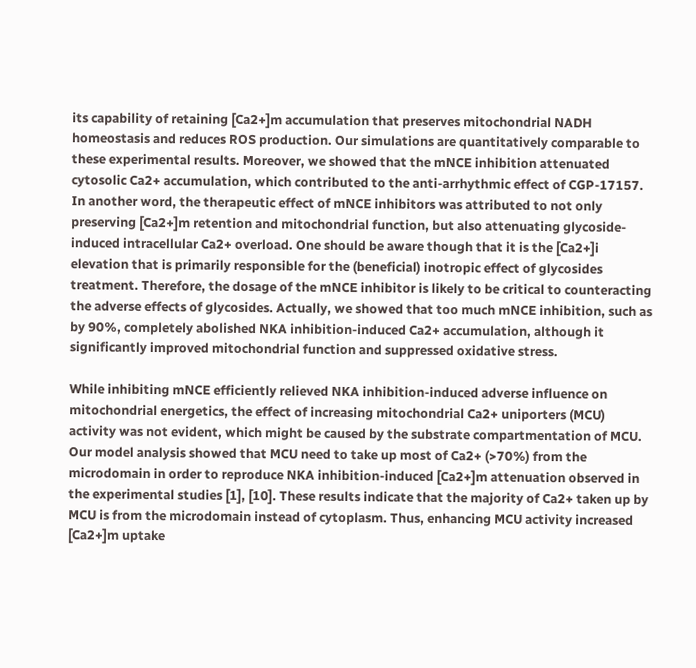its capability of retaining [Ca2+]m accumulation that preserves mitochondrial NADH homeostasis and reduces ROS production. Our simulations are quantitatively comparable to these experimental results. Moreover, we showed that the mNCE inhibition attenuated cytosolic Ca2+ accumulation, which contributed to the anti-arrhythmic effect of CGP-17157. In another word, the therapeutic effect of mNCE inhibitors was attributed to not only preserving [Ca2+]m retention and mitochondrial function, but also attenuating glycoside-induced intracellular Ca2+ overload. One should be aware though that it is the [Ca2+]i elevation that is primarily responsible for the (beneficial) inotropic effect of glycosides treatment. Therefore, the dosage of the mNCE inhibitor is likely to be critical to counteracting the adverse effects of glycosides. Actually, we showed that too much mNCE inhibition, such as by 90%, completely abolished NKA inhibition-induced Ca2+ accumulation, although it significantly improved mitochondrial function and suppressed oxidative stress.

While inhibiting mNCE efficiently relieved NKA inhibition-induced adverse influence on mitochondrial energetics, the effect of increasing mitochondrial Ca2+ uniporters (MCU) activity was not evident, which might be caused by the substrate compartmentation of MCU. Our model analysis showed that MCU need to take up most of Ca2+ (>70%) from the microdomain in order to reproduce NKA inhibition-induced [Ca2+]m attenuation observed in the experimental studies [1], [10]. These results indicate that the majority of Ca2+ taken up by MCU is from the microdomain instead of cytoplasm. Thus, enhancing MCU activity increased [Ca2+]m uptake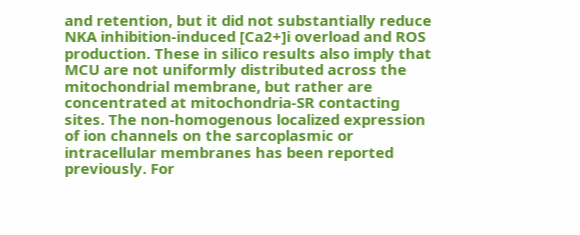and retention, but it did not substantially reduce NKA inhibition-induced [Ca2+]i overload and ROS production. These in silico results also imply that MCU are not uniformly distributed across the mitochondrial membrane, but rather are concentrated at mitochondria-SR contacting sites. The non-homogenous localized expression of ion channels on the sarcoplasmic or intracellular membranes has been reported previously. For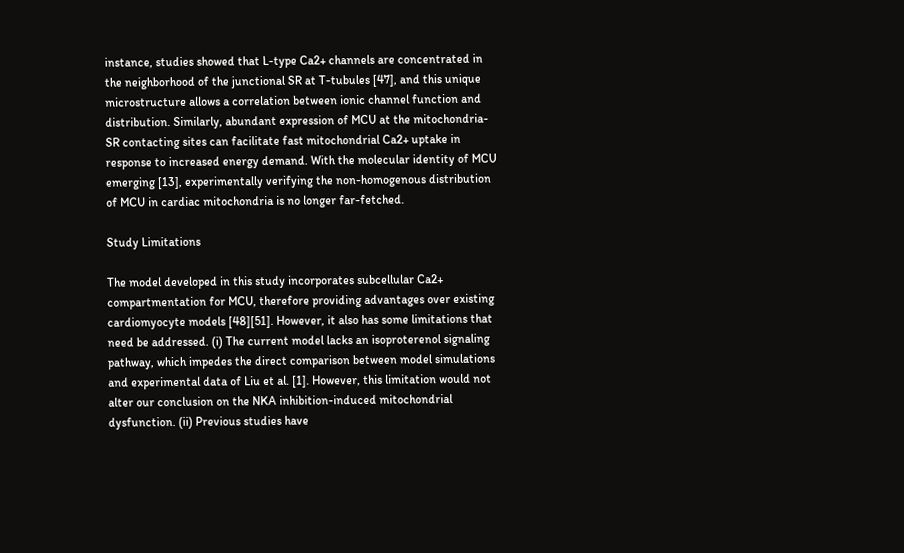instance, studies showed that L-type Ca2+ channels are concentrated in the neighborhood of the junctional SR at T-tubules [47], and this unique microstructure allows a correlation between ionic channel function and distribution. Similarly, abundant expression of MCU at the mitochondria-SR contacting sites can facilitate fast mitochondrial Ca2+ uptake in response to increased energy demand. With the molecular identity of MCU emerging [13], experimentally verifying the non-homogenous distribution of MCU in cardiac mitochondria is no longer far-fetched.

Study Limitations

The model developed in this study incorporates subcellular Ca2+ compartmentation for MCU, therefore providing advantages over existing cardiomyocyte models [48][51]. However, it also has some limitations that need be addressed. (i) The current model lacks an isoproterenol signaling pathway, which impedes the direct comparison between model simulations and experimental data of Liu et al. [1]. However, this limitation would not alter our conclusion on the NKA inhibition-induced mitochondrial dysfunction. (ii) Previous studies have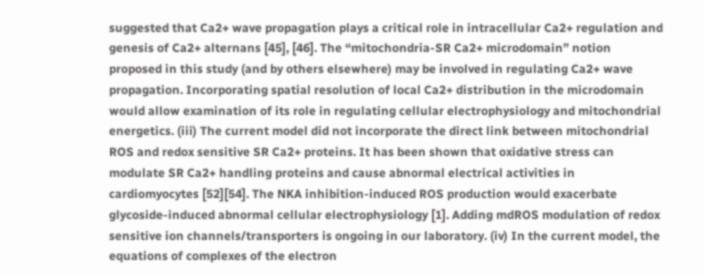suggested that Ca2+ wave propagation plays a critical role in intracellular Ca2+ regulation and genesis of Ca2+ alternans [45], [46]. The “mitochondria-SR Ca2+ microdomain” notion proposed in this study (and by others elsewhere) may be involved in regulating Ca2+ wave propagation. Incorporating spatial resolution of local Ca2+ distribution in the microdomain would allow examination of its role in regulating cellular electrophysiology and mitochondrial energetics. (iii) The current model did not incorporate the direct link between mitochondrial ROS and redox sensitive SR Ca2+ proteins. It has been shown that oxidative stress can modulate SR Ca2+ handling proteins and cause abnormal electrical activities in cardiomyocytes [52][54]. The NKA inhibition-induced ROS production would exacerbate glycoside-induced abnormal cellular electrophysiology [1]. Adding mdROS modulation of redox sensitive ion channels/transporters is ongoing in our laboratory. (iv) In the current model, the equations of complexes of the electron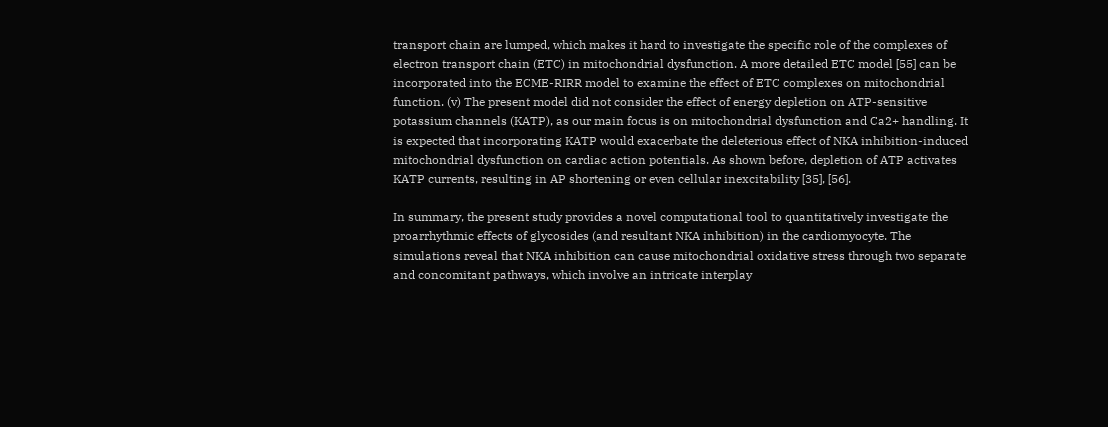transport chain are lumped, which makes it hard to investigate the specific role of the complexes of electron transport chain (ETC) in mitochondrial dysfunction. A more detailed ETC model [55] can be incorporated into the ECME-RIRR model to examine the effect of ETC complexes on mitochondrial function. (v) The present model did not consider the effect of energy depletion on ATP-sensitive potassium channels (KATP), as our main focus is on mitochondrial dysfunction and Ca2+ handling. It is expected that incorporating KATP would exacerbate the deleterious effect of NKA inhibition-induced mitochondrial dysfunction on cardiac action potentials. As shown before, depletion of ATP activates KATP currents, resulting in AP shortening or even cellular inexcitability [35], [56].

In summary, the present study provides a novel computational tool to quantitatively investigate the proarrhythmic effects of glycosides (and resultant NKA inhibition) in the cardiomyocyte. The simulations reveal that NKA inhibition can cause mitochondrial oxidative stress through two separate and concomitant pathways, which involve an intricate interplay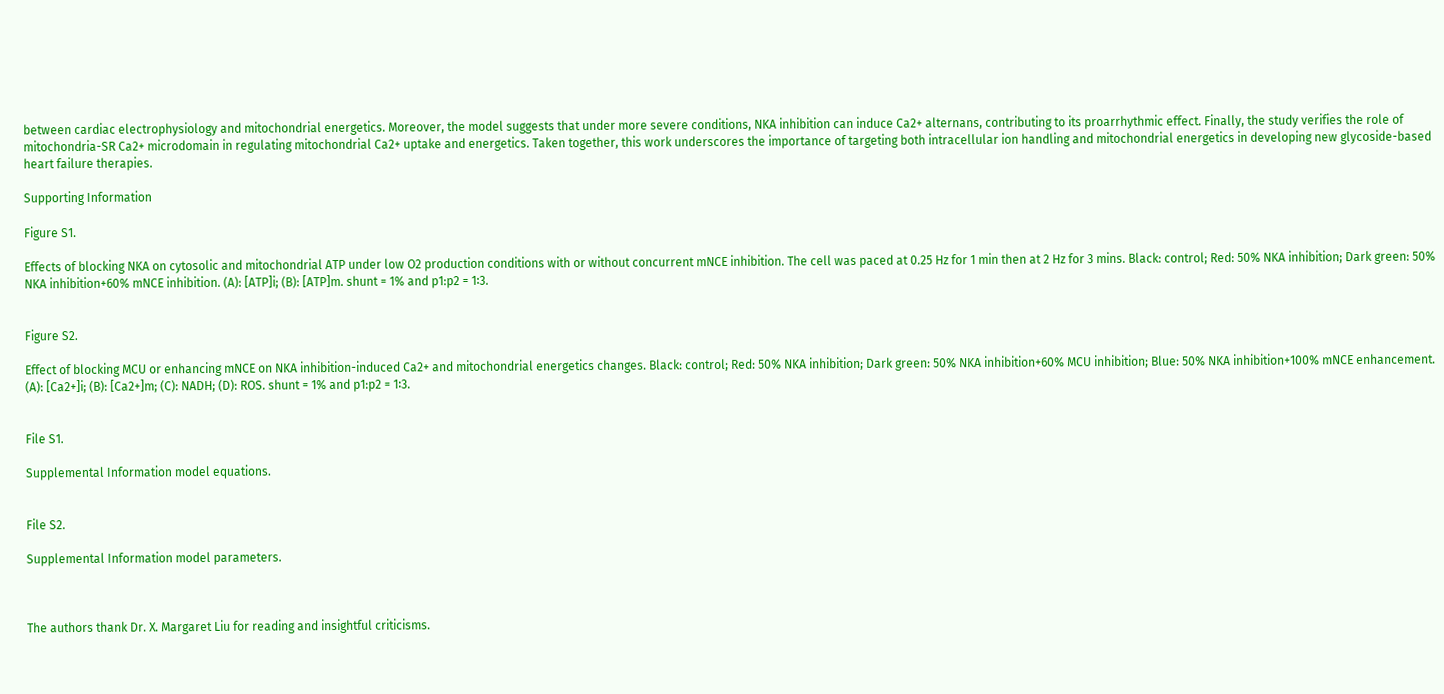between cardiac electrophysiology and mitochondrial energetics. Moreover, the model suggests that under more severe conditions, NKA inhibition can induce Ca2+ alternans, contributing to its proarrhythmic effect. Finally, the study verifies the role of mitochondria-SR Ca2+ microdomain in regulating mitochondrial Ca2+ uptake and energetics. Taken together, this work underscores the importance of targeting both intracellular ion handling and mitochondrial energetics in developing new glycoside-based heart failure therapies.

Supporting Information

Figure S1.

Effects of blocking NKA on cytosolic and mitochondrial ATP under low O2 production conditions with or without concurrent mNCE inhibition. The cell was paced at 0.25 Hz for 1 min then at 2 Hz for 3 mins. Black: control; Red: 50% NKA inhibition; Dark green: 50% NKA inhibition+60% mNCE inhibition. (A): [ATP]i; (B): [ATP]m. shunt = 1% and p1:p2 = 1∶3.


Figure S2.

Effect of blocking MCU or enhancing mNCE on NKA inhibition-induced Ca2+ and mitochondrial energetics changes. Black: control; Red: 50% NKA inhibition; Dark green: 50% NKA inhibition+60% MCU inhibition; Blue: 50% NKA inhibition+100% mNCE enhancement. (A): [Ca2+]i; (B): [Ca2+]m; (C): NADH; (D): ROS. shunt = 1% and p1:p2 = 1∶3.


File S1.

Supplemental Information model equations.


File S2.

Supplemental Information model parameters.



The authors thank Dr. X. Margaret Liu for reading and insightful criticisms.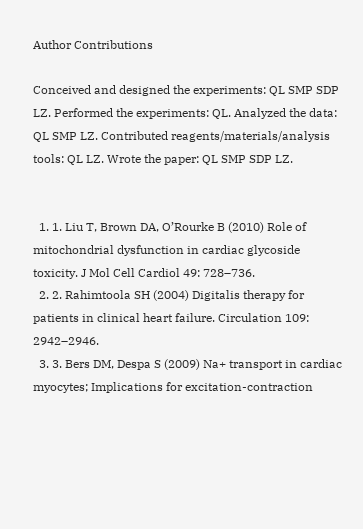Author Contributions

Conceived and designed the experiments: QL SMP SDP LZ. Performed the experiments: QL. Analyzed the data: QL SMP LZ. Contributed reagents/materials/analysis tools: QL LZ. Wrote the paper: QL SMP SDP LZ.


  1. 1. Liu T, Brown DA, O’Rourke B (2010) Role of mitochondrial dysfunction in cardiac glycoside toxicity. J Mol Cell Cardiol 49: 728–736.
  2. 2. Rahimtoola SH (2004) Digitalis therapy for patients in clinical heart failure. Circulation 109: 2942–2946.
  3. 3. Bers DM, Despa S (2009) Na+ transport in cardiac myocytes; Implications for excitation-contraction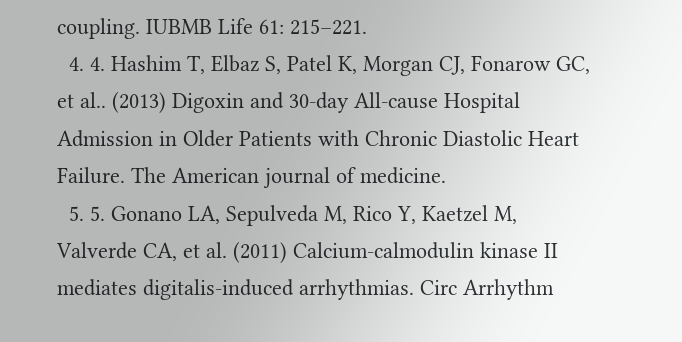coupling. IUBMB Life 61: 215–221.
  4. 4. Hashim T, Elbaz S, Patel K, Morgan CJ, Fonarow GC, et al.. (2013) Digoxin and 30-day All-cause Hospital Admission in Older Patients with Chronic Diastolic Heart Failure. The American journal of medicine.
  5. 5. Gonano LA, Sepulveda M, Rico Y, Kaetzel M, Valverde CA, et al. (2011) Calcium-calmodulin kinase II mediates digitalis-induced arrhythmias. Circ Arrhythm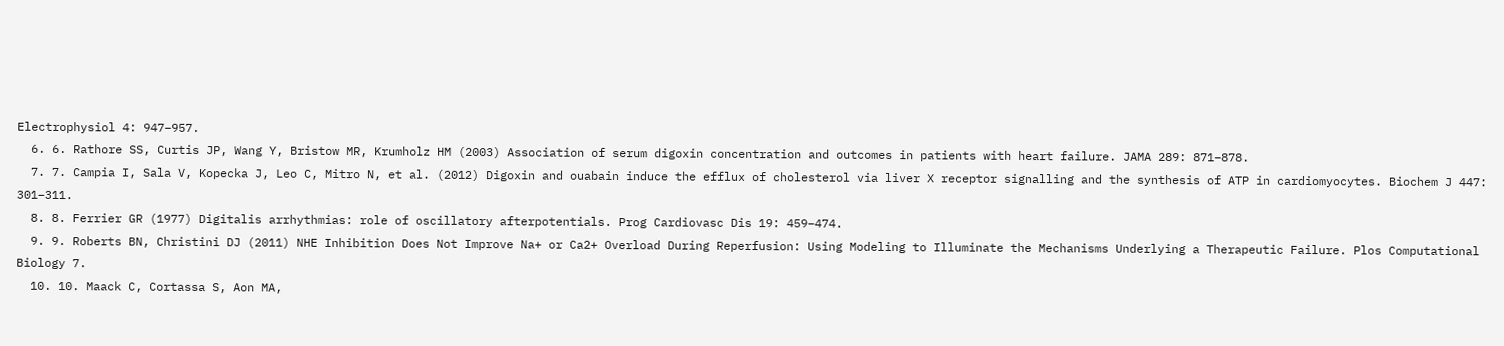Electrophysiol 4: 947–957.
  6. 6. Rathore SS, Curtis JP, Wang Y, Bristow MR, Krumholz HM (2003) Association of serum digoxin concentration and outcomes in patients with heart failure. JAMA 289: 871–878.
  7. 7. Campia I, Sala V, Kopecka J, Leo C, Mitro N, et al. (2012) Digoxin and ouabain induce the efflux of cholesterol via liver X receptor signalling and the synthesis of ATP in cardiomyocytes. Biochem J 447: 301–311.
  8. 8. Ferrier GR (1977) Digitalis arrhythmias: role of oscillatory afterpotentials. Prog Cardiovasc Dis 19: 459–474.
  9. 9. Roberts BN, Christini DJ (2011) NHE Inhibition Does Not Improve Na+ or Ca2+ Overload During Reperfusion: Using Modeling to Illuminate the Mechanisms Underlying a Therapeutic Failure. Plos Computational Biology 7.
  10. 10. Maack C, Cortassa S, Aon MA,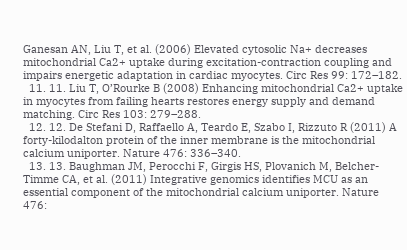Ganesan AN, Liu T, et al. (2006) Elevated cytosolic Na+ decreases mitochondrial Ca2+ uptake during excitation-contraction coupling and impairs energetic adaptation in cardiac myocytes. Circ Res 99: 172–182.
  11. 11. Liu T, O’Rourke B (2008) Enhancing mitochondrial Ca2+ uptake in myocytes from failing hearts restores energy supply and demand matching. Circ Res 103: 279–288.
  12. 12. De Stefani D, Raffaello A, Teardo E, Szabo I, Rizzuto R (2011) A forty-kilodalton protein of the inner membrane is the mitochondrial calcium uniporter. Nature 476: 336–340.
  13. 13. Baughman JM, Perocchi F, Girgis HS, Plovanich M, Belcher-Timme CA, et al. (2011) Integrative genomics identifies MCU as an essential component of the mitochondrial calcium uniporter. Nature 476: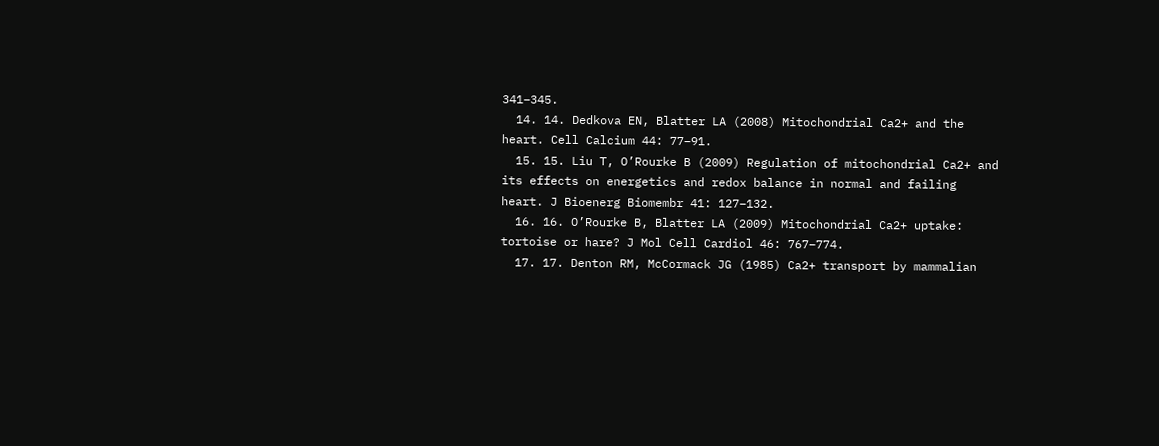341–345.
  14. 14. Dedkova EN, Blatter LA (2008) Mitochondrial Ca2+ and the heart. Cell Calcium 44: 77–91.
  15. 15. Liu T, O’Rourke B (2009) Regulation of mitochondrial Ca2+ and its effects on energetics and redox balance in normal and failing heart. J Bioenerg Biomembr 41: 127–132.
  16. 16. O’Rourke B, Blatter LA (2009) Mitochondrial Ca2+ uptake: tortoise or hare? J Mol Cell Cardiol 46: 767–774.
  17. 17. Denton RM, McCormack JG (1985) Ca2+ transport by mammalian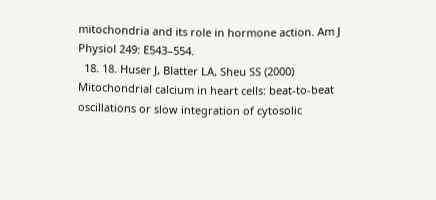mitochondria and its role in hormone action. Am J Physiol 249: E543–554.
  18. 18. Huser J, Blatter LA, Sheu SS (2000) Mitochondrial calcium in heart cells: beat-to-beat oscillations or slow integration of cytosolic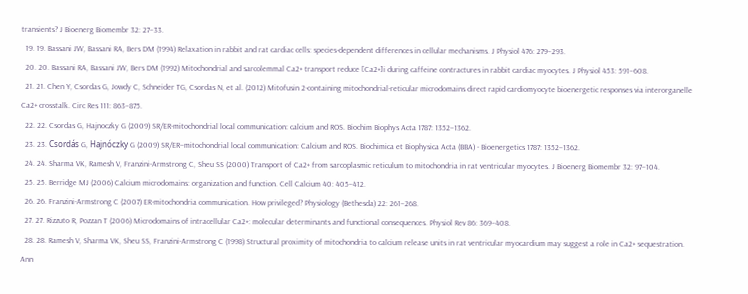transients? J Bioenerg Biomembr 32: 27–33.
  19. 19. Bassani JW, Bassani RA, Bers DM (1994) Relaxation in rabbit and rat cardiac cells: species-dependent differences in cellular mechanisms. J Physiol 476: 279–293.
  20. 20. Bassani RA, Bassani JW, Bers DM (1992) Mitochondrial and sarcolemmal Ca2+ transport reduce [Ca2+]i during caffeine contractures in rabbit cardiac myocytes. J Physiol 453: 591–608.
  21. 21. Chen Y, Csordas G, Jowdy C, Schneider TG, Csordas N, et al. (2012) Mitofusin 2-containing mitochondrial-reticular microdomains direct rapid cardiomyocyte bioenergetic responses via interorganelle Ca2+ crosstalk. Circ Res 111: 863–875.
  22. 22. Csordas G, Hajnoczky G (2009) SR/ER-mitochondrial local communication: calcium and ROS. Biochim Biophys Acta 1787: 1352–1362.
  23. 23. Csordás G, Hajnóczky G (2009) SR/ER–mitochondrial local communication: Calcium and ROS. Biochimica et Biophysica Acta (BBA) - Bioenergetics 1787: 1352–1362.
  24. 24. Sharma VK, Ramesh V, Franzini-Armstrong C, Sheu SS (2000) Transport of Ca2+ from sarcoplasmic reticulum to mitochondria in rat ventricular myocytes. J Bioenerg Biomembr 32: 97–104.
  25. 25. Berridge MJ (2006) Calcium microdomains: organization and function. Cell Calcium 40: 405–412.
  26. 26. Franzini-Armstrong C (2007) ER-mitochondria communication. How privileged? Physiology (Bethesda) 22: 261–268.
  27. 27. Rizzuto R, Pozzan T (2006) Microdomains of intracellular Ca2+: molecular determinants and functional consequences. Physiol Rev 86: 369–408.
  28. 28. Ramesh V, Sharma VK, Sheu SS, Franzini-Armstrong C (1998) Structural proximity of mitochondria to calcium release units in rat ventricular myocardium may suggest a role in Ca2+ sequestration. Ann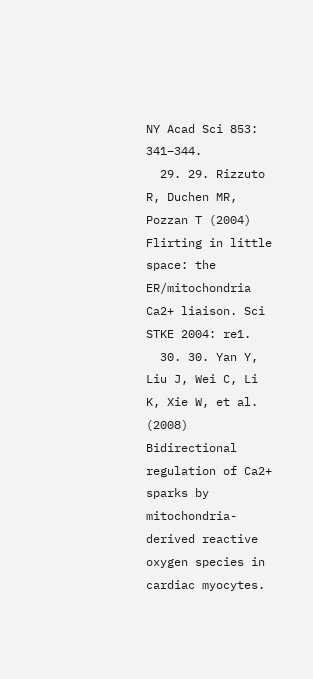NY Acad Sci 853: 341–344.
  29. 29. Rizzuto R, Duchen MR, Pozzan T (2004) Flirting in little space: the ER/mitochondria Ca2+ liaison. Sci STKE 2004: re1.
  30. 30. Yan Y, Liu J, Wei C, Li K, Xie W, et al. (2008) Bidirectional regulation of Ca2+ sparks by mitochondria-derived reactive oxygen species in cardiac myocytes.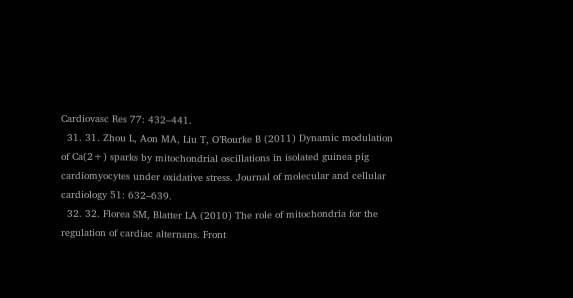Cardiovasc Res 77: 432–441.
  31. 31. Zhou L, Aon MA, Liu T, O’Rourke B (2011) Dynamic modulation of Ca(2+) sparks by mitochondrial oscillations in isolated guinea pig cardiomyocytes under oxidative stress. Journal of molecular and cellular cardiology 51: 632–639.
  32. 32. Florea SM, Blatter LA (2010) The role of mitochondria for the regulation of cardiac alternans. Front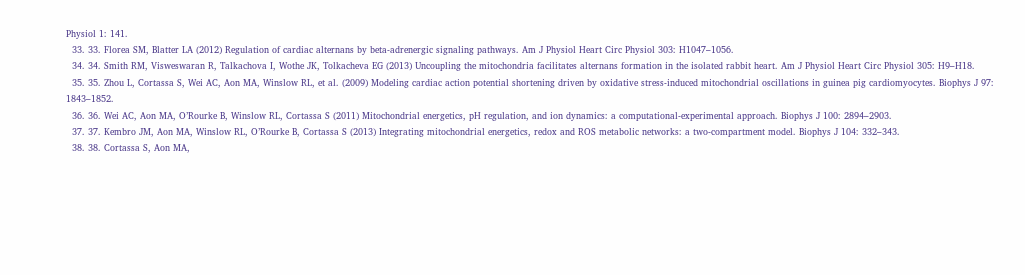Physiol 1: 141.
  33. 33. Florea SM, Blatter LA (2012) Regulation of cardiac alternans by beta-adrenergic signaling pathways. Am J Physiol Heart Circ Physiol 303: H1047–1056.
  34. 34. Smith RM, Visweswaran R, Talkachova I, Wothe JK, Tolkacheva EG (2013) Uncoupling the mitochondria facilitates alternans formation in the isolated rabbit heart. Am J Physiol Heart Circ Physiol 305: H9–H18.
  35. 35. Zhou L, Cortassa S, Wei AC, Aon MA, Winslow RL, et al. (2009) Modeling cardiac action potential shortening driven by oxidative stress-induced mitochondrial oscillations in guinea pig cardiomyocytes. Biophys J 97: 1843–1852.
  36. 36. Wei AC, Aon MA, O’Rourke B, Winslow RL, Cortassa S (2011) Mitochondrial energetics, pH regulation, and ion dynamics: a computational-experimental approach. Biophys J 100: 2894–2903.
  37. 37. Kembro JM, Aon MA, Winslow RL, O’Rourke B, Cortassa S (2013) Integrating mitochondrial energetics, redox and ROS metabolic networks: a two-compartment model. Biophys J 104: 332–343.
  38. 38. Cortassa S, Aon MA,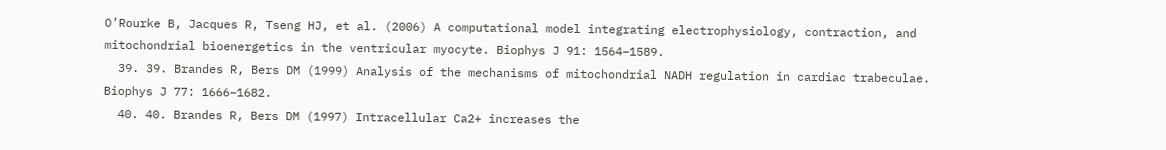O’Rourke B, Jacques R, Tseng HJ, et al. (2006) A computational model integrating electrophysiology, contraction, and mitochondrial bioenergetics in the ventricular myocyte. Biophys J 91: 1564–1589.
  39. 39. Brandes R, Bers DM (1999) Analysis of the mechanisms of mitochondrial NADH regulation in cardiac trabeculae. Biophys J 77: 1666–1682.
  40. 40. Brandes R, Bers DM (1997) Intracellular Ca2+ increases the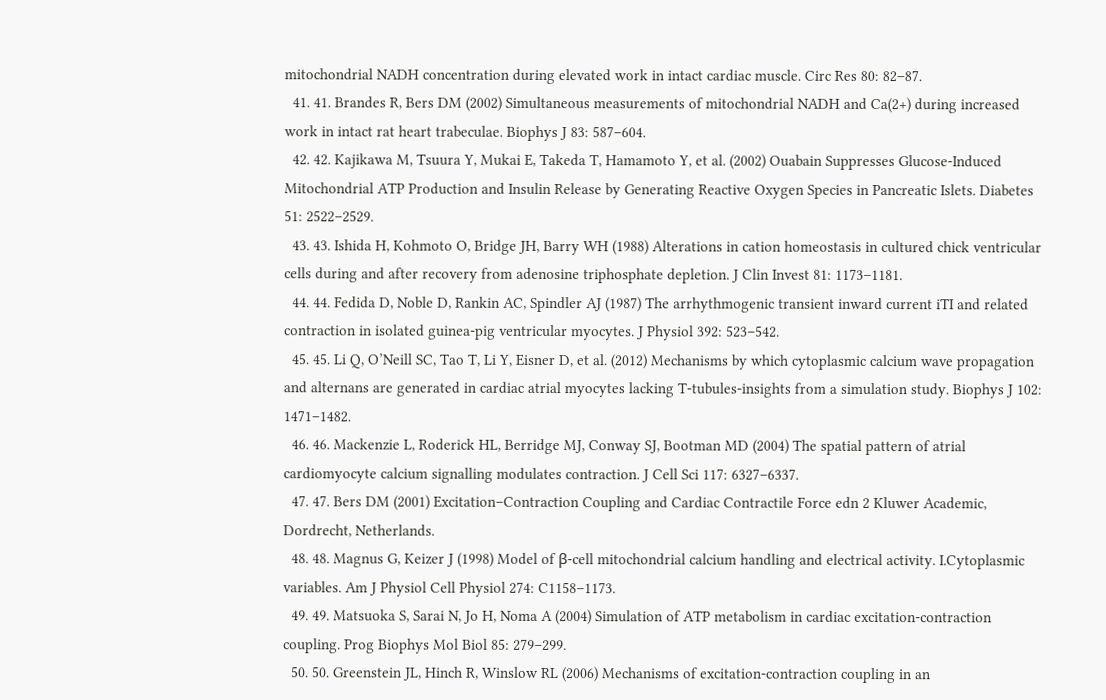mitochondrial NADH concentration during elevated work in intact cardiac muscle. Circ Res 80: 82–87.
  41. 41. Brandes R, Bers DM (2002) Simultaneous measurements of mitochondrial NADH and Ca(2+) during increased work in intact rat heart trabeculae. Biophys J 83: 587–604.
  42. 42. Kajikawa M, Tsuura Y, Mukai E, Takeda T, Hamamoto Y, et al. (2002) Ouabain Suppresses Glucose-Induced Mitochondrial ATP Production and Insulin Release by Generating Reactive Oxygen Species in Pancreatic Islets. Diabetes 51: 2522–2529.
  43. 43. Ishida H, Kohmoto O, Bridge JH, Barry WH (1988) Alterations in cation homeostasis in cultured chick ventricular cells during and after recovery from adenosine triphosphate depletion. J Clin Invest 81: 1173–1181.
  44. 44. Fedida D, Noble D, Rankin AC, Spindler AJ (1987) The arrhythmogenic transient inward current iTI and related contraction in isolated guinea-pig ventricular myocytes. J Physiol 392: 523–542.
  45. 45. Li Q, O’Neill SC, Tao T, Li Y, Eisner D, et al. (2012) Mechanisms by which cytoplasmic calcium wave propagation and alternans are generated in cardiac atrial myocytes lacking T-tubules-insights from a simulation study. Biophys J 102: 1471–1482.
  46. 46. Mackenzie L, Roderick HL, Berridge MJ, Conway SJ, Bootman MD (2004) The spatial pattern of atrial cardiomyocyte calcium signalling modulates contraction. J Cell Sci 117: 6327–6337.
  47. 47. Bers DM (2001) Excitation–Contraction Coupling and Cardiac Contractile Force edn 2 Kluwer Academic, Dordrecht, Netherlands.
  48. 48. Magnus G, Keizer J (1998) Model of β-cell mitochondrial calcium handling and electrical activity. I.Cytoplasmic variables. Am J Physiol Cell Physiol 274: C1158–1173.
  49. 49. Matsuoka S, Sarai N, Jo H, Noma A (2004) Simulation of ATP metabolism in cardiac excitation-contraction coupling. Prog Biophys Mol Biol 85: 279–299.
  50. 50. Greenstein JL, Hinch R, Winslow RL (2006) Mechanisms of excitation-contraction coupling in an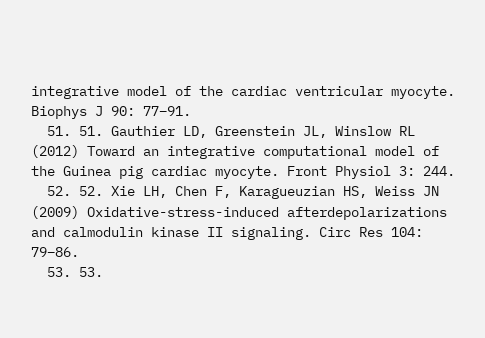integrative model of the cardiac ventricular myocyte. Biophys J 90: 77–91.
  51. 51. Gauthier LD, Greenstein JL, Winslow RL (2012) Toward an integrative computational model of the Guinea pig cardiac myocyte. Front Physiol 3: 244.
  52. 52. Xie LH, Chen F, Karagueuzian HS, Weiss JN (2009) Oxidative-stress-induced afterdepolarizations and calmodulin kinase II signaling. Circ Res 104: 79–86.
  53. 53.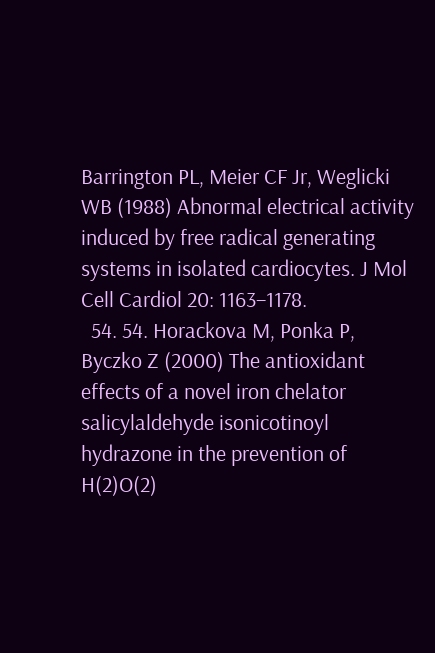Barrington PL, Meier CF Jr, Weglicki WB (1988) Abnormal electrical activity induced by free radical generating systems in isolated cardiocytes. J Mol Cell Cardiol 20: 1163–1178.
  54. 54. Horackova M, Ponka P, Byczko Z (2000) The antioxidant effects of a novel iron chelator salicylaldehyde isonicotinoyl hydrazone in the prevention of H(2)O(2)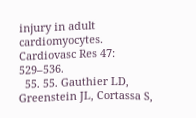injury in adult cardiomyocytes. Cardiovasc Res 47: 529–536.
  55. 55. Gauthier LD, Greenstein JL, Cortassa S,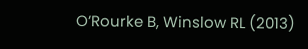O’Rourke B, Winslow RL (2013)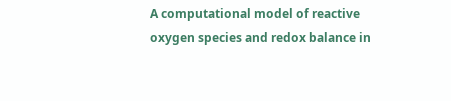A computational model of reactive oxygen species and redox balance in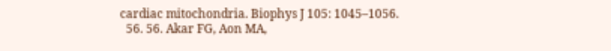cardiac mitochondria. Biophys J 105: 1045–1056.
  56. 56. Akar FG, Aon MA,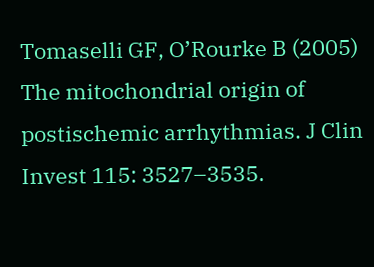Tomaselli GF, O’Rourke B (2005) The mitochondrial origin of postischemic arrhythmias. J Clin Invest 115: 3527–3535.